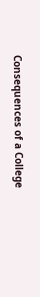Consequences of a College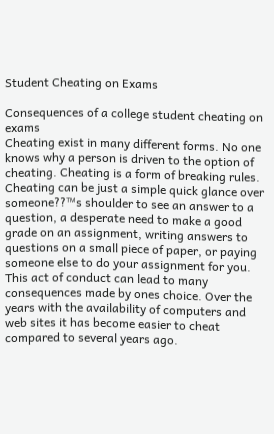Student Cheating on Exams

Consequences of a college student cheating on exams
Cheating exist in many different forms. No one knows why a person is driven to the option of cheating. Cheating is a form of breaking rules. Cheating can be just a simple quick glance over someone??™s shoulder to see an answer to a question, a desperate need to make a good grade on an assignment, writing answers to questions on a small piece of paper, or paying someone else to do your assignment for you. This act of conduct can lead to many consequences made by ones choice. Over the years with the availability of computers and web sites it has become easier to cheat compared to several years ago.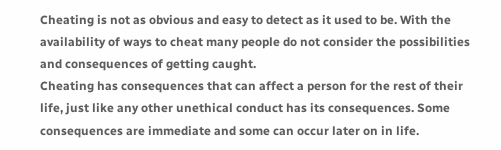Cheating is not as obvious and easy to detect as it used to be. With the availability of ways to cheat many people do not consider the possibilities and consequences of getting caught.
Cheating has consequences that can affect a person for the rest of their life, just like any other unethical conduct has its consequences. Some consequences are immediate and some can occur later on in life.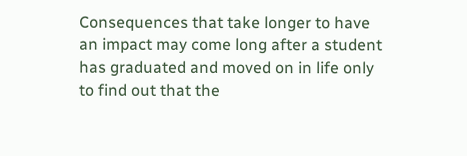Consequences that take longer to have an impact may come long after a student has graduated and moved on in life only to find out that the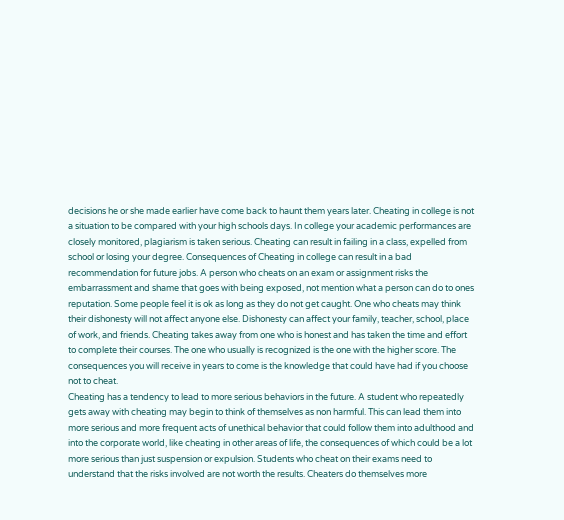decisions he or she made earlier have come back to haunt them years later. Cheating in college is not a situation to be compared with your high schools days. In college your academic performances are closely monitored, plagiarism is taken serious. Cheating can result in failing in a class, expelled from school or losing your degree. Consequences of Cheating in college can result in a bad recommendation for future jobs. A person who cheats on an exam or assignment risks the embarrassment and shame that goes with being exposed, not mention what a person can do to ones reputation. Some people feel it is ok as long as they do not get caught. One who cheats may think their dishonesty will not affect anyone else. Dishonesty can affect your family, teacher, school, place of work, and friends. Cheating takes away from one who is honest and has taken the time and effort to complete their courses. The one who usually is recognized is the one with the higher score. The consequences you will receive in years to come is the knowledge that could have had if you choose not to cheat.
Cheating has a tendency to lead to more serious behaviors in the future. A student who repeatedly gets away with cheating may begin to think of themselves as non harmful. This can lead them into more serious and more frequent acts of unethical behavior that could follow them into adulthood and into the corporate world, like cheating in other areas of life, the consequences of which could be a lot more serious than just suspension or expulsion. Students who cheat on their exams need to understand that the risks involved are not worth the results. Cheaters do themselves more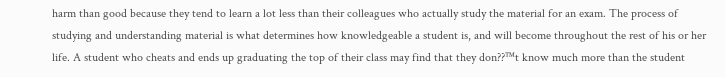harm than good because they tend to learn a lot less than their colleagues who actually study the material for an exam. The process of studying and understanding material is what determines how knowledgeable a student is, and will become throughout the rest of his or her life. A student who cheats and ends up graduating the top of their class may find that they don??™t know much more than the student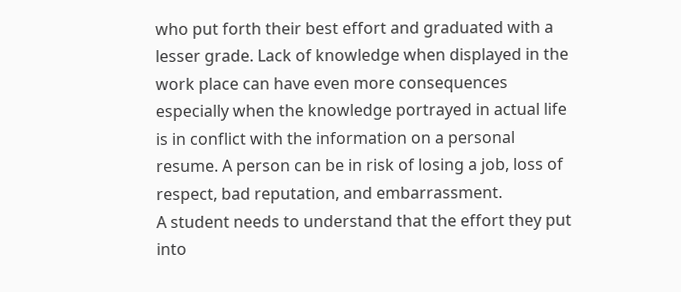who put forth their best effort and graduated with a lesser grade. Lack of knowledge when displayed in the work place can have even more consequences especially when the knowledge portrayed in actual life is in conflict with the information on a personal resume. A person can be in risk of losing a job, loss of respect, bad reputation, and embarrassment.
A student needs to understand that the effort they put into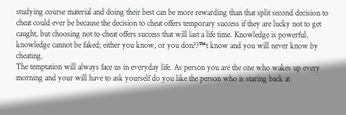studying course material and doing their best can be more rewarding than that split second decision to cheat could ever be because the decision to cheat offers temporary success if they are lucky not to get caught, but choosing not to cheat offers success that will last a life time. Knowledge is powerful, knowledge cannot be faked; either you know, or you don??™t know and you will never know by cheating.
The temptation will always face us in everyday life. As person you are the one who wakes up every morning and your will have to ask yourself do you like the person who is staring back at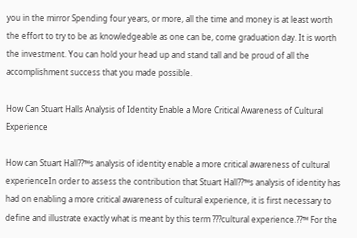you in the mirror Spending four years, or more, all the time and money is at least worth the effort to try to be as knowledgeable as one can be, come graduation day. It is worth the investment. You can hold your head up and stand tall and be proud of all the accomplishment success that you made possible.

How Can Stuart Halls Analysis of Identity Enable a More Critical Awareness of Cultural Experience

How can Stuart Hall??™s analysis of identity enable a more critical awareness of cultural experienceIn order to assess the contribution that Stuart Hall??™s analysis of identity has had on enabling a more critical awareness of cultural experience, it is first necessary to define and illustrate exactly what is meant by this term ???cultural experience.??™ For the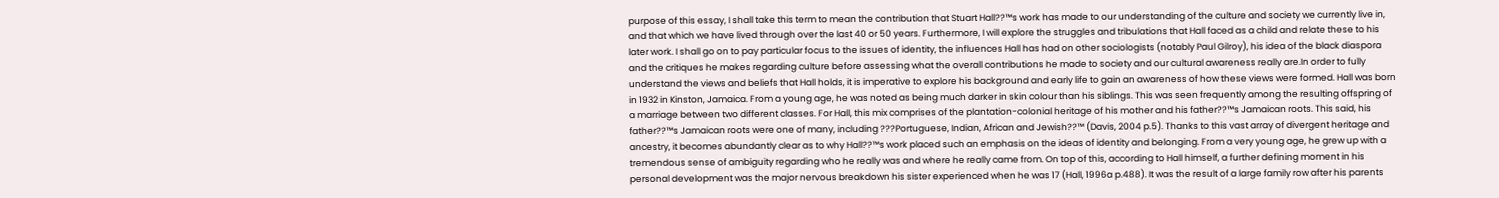purpose of this essay, I shall take this term to mean the contribution that Stuart Hall??™s work has made to our understanding of the culture and society we currently live in, and that which we have lived through over the last 40 or 50 years. Furthermore, I will explore the struggles and tribulations that Hall faced as a child and relate these to his later work. I shall go on to pay particular focus to the issues of identity, the influences Hall has had on other sociologists (notably Paul Gilroy), his idea of the black diaspora and the critiques he makes regarding culture before assessing what the overall contributions he made to society and our cultural awareness really are.In order to fully understand the views and beliefs that Hall holds, it is imperative to explore his background and early life to gain an awareness of how these views were formed. Hall was born in 1932 in Kinston, Jamaica. From a young age, he was noted as being much darker in skin colour than his siblings. This was seen frequently among the resulting offspring of a marriage between two different classes. For Hall, this mix comprises of the plantation-colonial heritage of his mother and his father??™s Jamaican roots. This said, his father??™s Jamaican roots were one of many, including ???Portuguese, Indian, African and Jewish??™ (Davis, 2004 p.5). Thanks to this vast array of divergent heritage and ancestry, it becomes abundantly clear as to why Hall??™s work placed such an emphasis on the ideas of identity and belonging. From a very young age, he grew up with a tremendous sense of ambiguity regarding who he really was and where he really came from. On top of this, according to Hall himself, a further defining moment in his personal development was the major nervous breakdown his sister experienced when he was 17 (Hall, 1996a p.488). It was the result of a large family row after his parents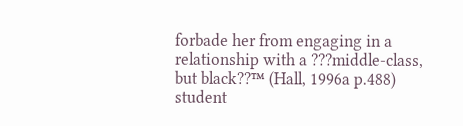forbade her from engaging in a relationship with a ???middle-class, but black??™ (Hall, 1996a p.488) student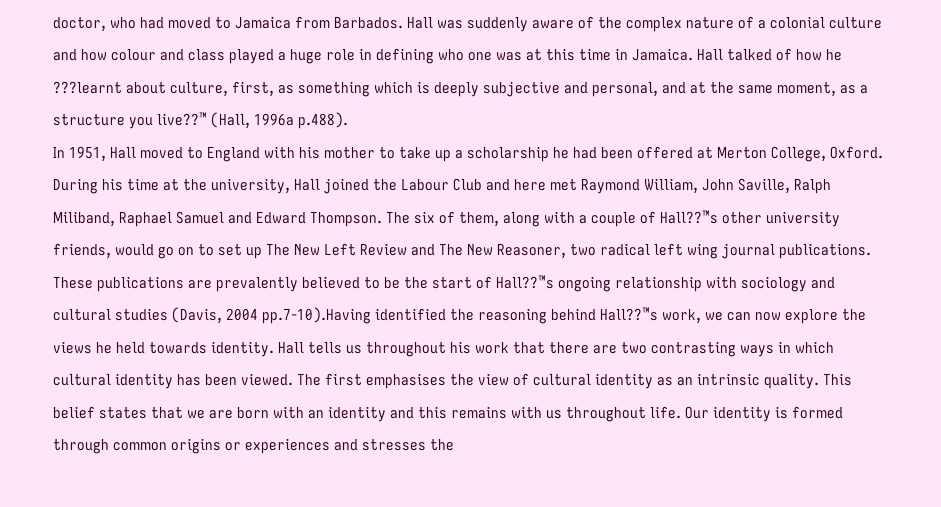doctor, who had moved to Jamaica from Barbados. Hall was suddenly aware of the complex nature of a colonial culture and how colour and class played a huge role in defining who one was at this time in Jamaica. Hall talked of how he ???learnt about culture, first, as something which is deeply subjective and personal, and at the same moment, as a structure you live??™ (Hall, 1996a p.488).
In 1951, Hall moved to England with his mother to take up a scholarship he had been offered at Merton College, Oxford. During his time at the university, Hall joined the Labour Club and here met Raymond William, John Saville, Ralph Miliband, Raphael Samuel and Edward Thompson. The six of them, along with a couple of Hall??™s other university friends, would go on to set up The New Left Review and The New Reasoner, two radical left wing journal publications. These publications are prevalently believed to be the start of Hall??™s ongoing relationship with sociology and cultural studies (Davis, 2004 pp.7-10).Having identified the reasoning behind Hall??™s work, we can now explore the views he held towards identity. Hall tells us throughout his work that there are two contrasting ways in which cultural identity has been viewed. The first emphasises the view of cultural identity as an intrinsic quality. This belief states that we are born with an identity and this remains with us throughout life. Our identity is formed through common origins or experiences and stresses the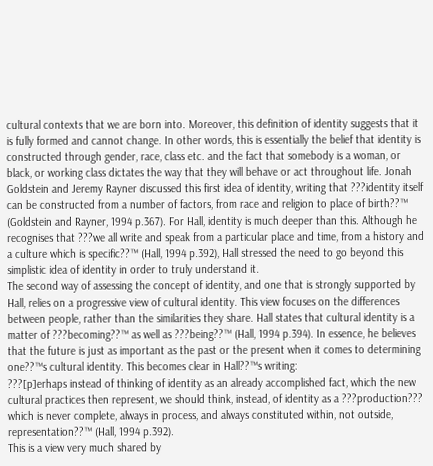cultural contexts that we are born into. Moreover, this definition of identity suggests that it is fully formed and cannot change. In other words, this is essentially the belief that identity is constructed through gender, race, class etc. and the fact that somebody is a woman, or black, or working class dictates the way that they will behave or act throughout life. Jonah Goldstein and Jeremy Rayner discussed this first idea of identity, writing that ???identity itself can be constructed from a number of factors, from race and religion to place of birth??™ (Goldstein and Rayner, 1994 p.367). For Hall, identity is much deeper than this. Although he recognises that ???we all write and speak from a particular place and time, from a history and a culture which is specific??™ (Hall, 1994 p.392), Hall stressed the need to go beyond this simplistic idea of identity in order to truly understand it.
The second way of assessing the concept of identity, and one that is strongly supported by Hall, relies on a progressive view of cultural identity. This view focuses on the differences between people, rather than the similarities they share. Hall states that cultural identity is a matter of ???becoming??™ as well as ???being??™ (Hall, 1994 p.394). In essence, he believes that the future is just as important as the past or the present when it comes to determining one??™s cultural identity. This becomes clear in Hall??™s writing:
???[p]erhaps instead of thinking of identity as an already accomplished fact, which the new cultural practices then represent, we should think, instead, of identity as a ???production??? which is never complete, always in process, and always constituted within, not outside, representation??™ (Hall, 1994 p.392).
This is a view very much shared by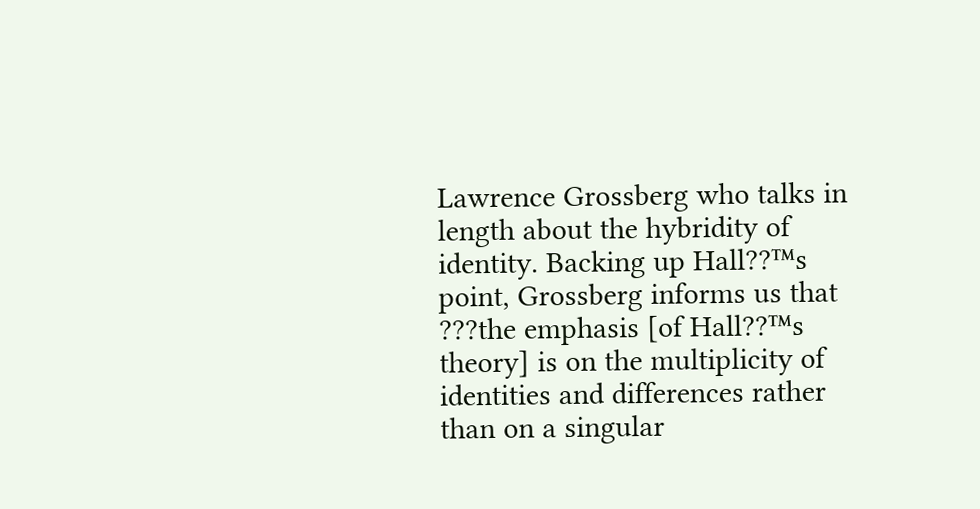Lawrence Grossberg who talks in length about the hybridity of identity. Backing up Hall??™s point, Grossberg informs us that ???the emphasis [of Hall??™s theory] is on the multiplicity of identities and differences rather than on a singular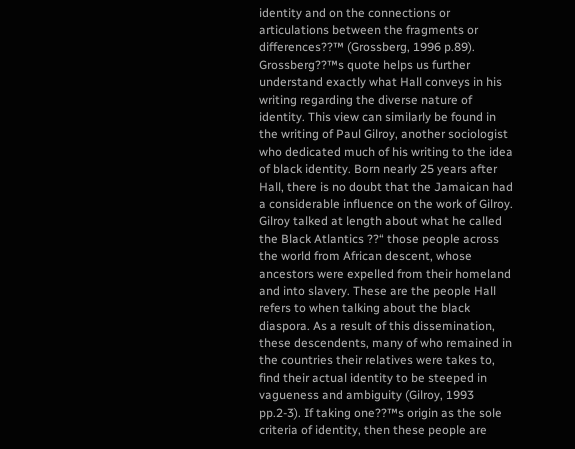identity and on the connections or articulations between the fragments or differences??™ (Grossberg, 1996 p.89). Grossberg??™s quote helps us further understand exactly what Hall conveys in his writing regarding the diverse nature of identity. This view can similarly be found in the writing of Paul Gilroy, another sociologist who dedicated much of his writing to the idea of black identity. Born nearly 25 years after Hall, there is no doubt that the Jamaican had a considerable influence on the work of Gilroy. Gilroy talked at length about what he called the Black Atlantics ??“ those people across the world from African descent, whose ancestors were expelled from their homeland and into slavery. These are the people Hall refers to when talking about the black diaspora. As a result of this dissemination, these descendents, many of who remained in the countries their relatives were takes to, find their actual identity to be steeped in vagueness and ambiguity (Gilroy, 1993 pp.2-3). If taking one??™s origin as the sole criteria of identity, then these people are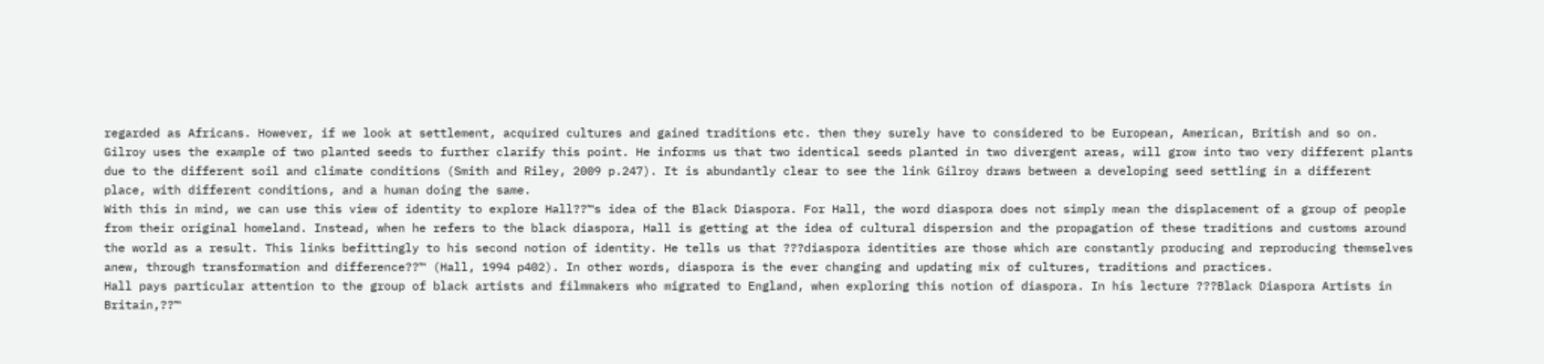regarded as Africans. However, if we look at settlement, acquired cultures and gained traditions etc. then they surely have to considered to be European, American, British and so on. Gilroy uses the example of two planted seeds to further clarify this point. He informs us that two identical seeds planted in two divergent areas, will grow into two very different plants due to the different soil and climate conditions (Smith and Riley, 2009 p.247). It is abundantly clear to see the link Gilroy draws between a developing seed settling in a different place, with different conditions, and a human doing the same.
With this in mind, we can use this view of identity to explore Hall??™s idea of the Black Diaspora. For Hall, the word diaspora does not simply mean the displacement of a group of people from their original homeland. Instead, when he refers to the black diaspora, Hall is getting at the idea of cultural dispersion and the propagation of these traditions and customs around the world as a result. This links befittingly to his second notion of identity. He tells us that ???diaspora identities are those which are constantly producing and reproducing themselves anew, through transformation and difference??™ (Hall, 1994 p402). In other words, diaspora is the ever changing and updating mix of cultures, traditions and practices.
Hall pays particular attention to the group of black artists and filmmakers who migrated to England, when exploring this notion of diaspora. In his lecture ???Black Diaspora Artists in Britain,??™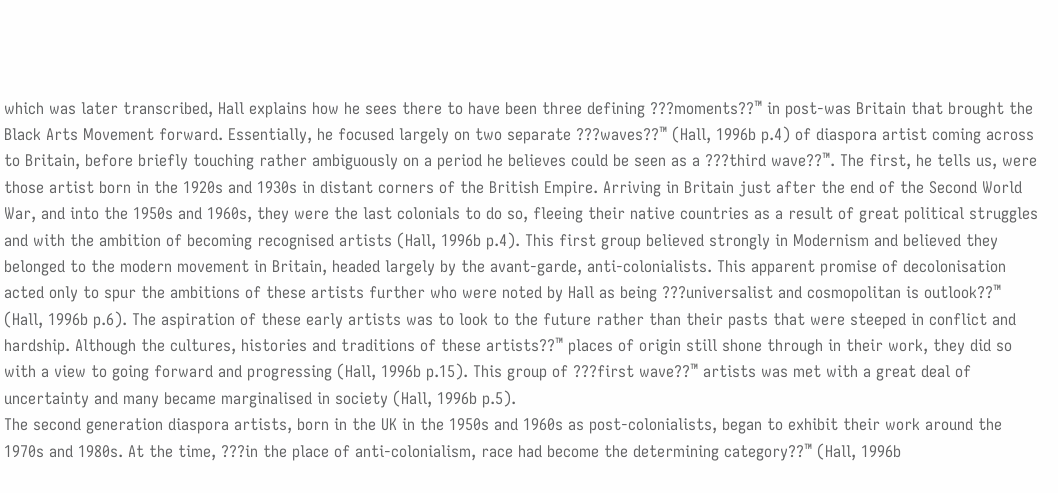which was later transcribed, Hall explains how he sees there to have been three defining ???moments??™ in post-was Britain that brought the Black Arts Movement forward. Essentially, he focused largely on two separate ???waves??™ (Hall, 1996b p.4) of diaspora artist coming across to Britain, before briefly touching rather ambiguously on a period he believes could be seen as a ???third wave??™. The first, he tells us, were those artist born in the 1920s and 1930s in distant corners of the British Empire. Arriving in Britain just after the end of the Second World War, and into the 1950s and 1960s, they were the last colonials to do so, fleeing their native countries as a result of great political struggles and with the ambition of becoming recognised artists (Hall, 1996b p.4). This first group believed strongly in Modernism and believed they belonged to the modern movement in Britain, headed largely by the avant-garde, anti-colonialists. This apparent promise of decolonisation acted only to spur the ambitions of these artists further who were noted by Hall as being ???universalist and cosmopolitan is outlook??™ (Hall, 1996b p.6). The aspiration of these early artists was to look to the future rather than their pasts that were steeped in conflict and hardship. Although the cultures, histories and traditions of these artists??™ places of origin still shone through in their work, they did so with a view to going forward and progressing (Hall, 1996b p.15). This group of ???first wave??™ artists was met with a great deal of uncertainty and many became marginalised in society (Hall, 1996b p.5).
The second generation diaspora artists, born in the UK in the 1950s and 1960s as post-colonialists, began to exhibit their work around the 1970s and 1980s. At the time, ???in the place of anti-colonialism, race had become the determining category??™ (Hall, 1996b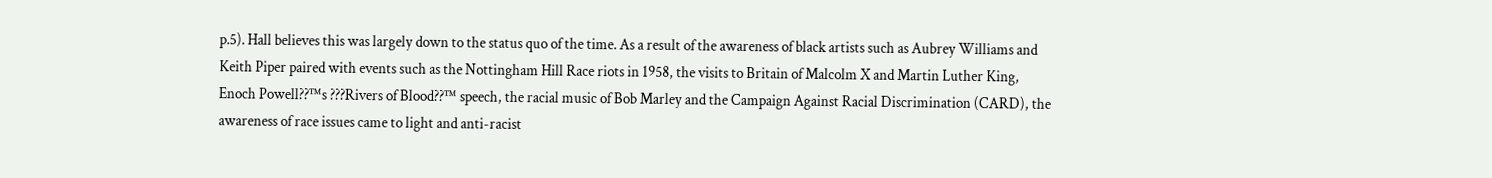p.5). Hall believes this was largely down to the status quo of the time. As a result of the awareness of black artists such as Aubrey Williams and Keith Piper paired with events such as the Nottingham Hill Race riots in 1958, the visits to Britain of Malcolm X and Martin Luther King, Enoch Powell??™s ???Rivers of Blood??™ speech, the racial music of Bob Marley and the Campaign Against Racial Discrimination (CARD), the awareness of race issues came to light and anti-racist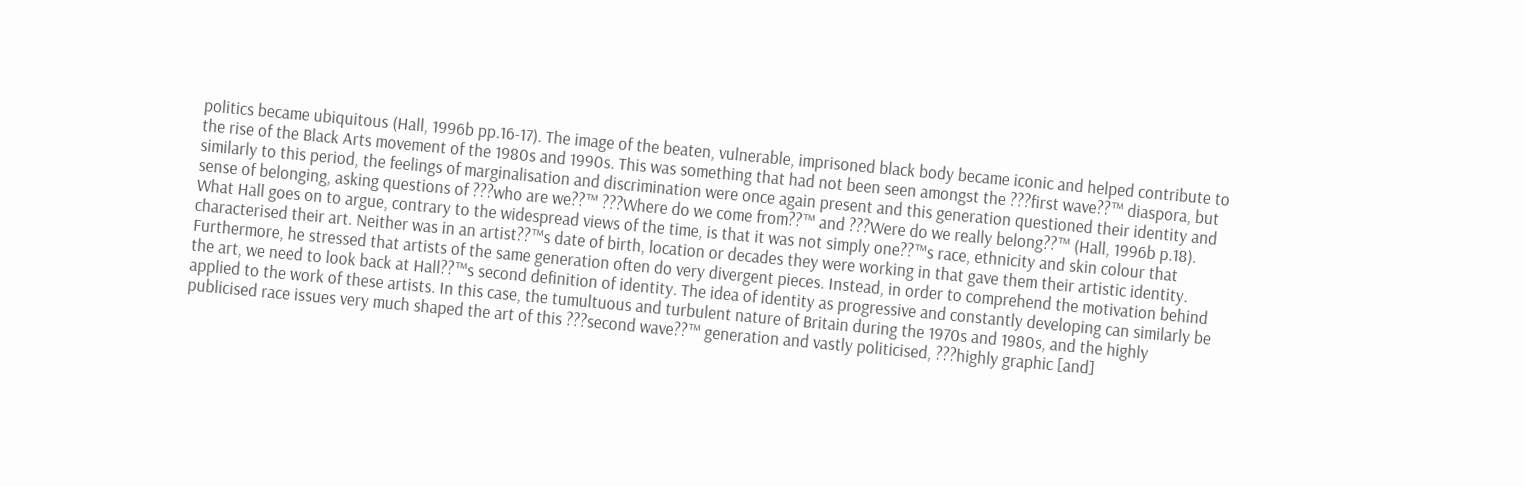politics became ubiquitous (Hall, 1996b pp.16-17). The image of the beaten, vulnerable, imprisoned black body became iconic and helped contribute to the rise of the Black Arts movement of the 1980s and 1990s. This was something that had not been seen amongst the ???first wave??™ diaspora, but similarly to this period, the feelings of marginalisation and discrimination were once again present and this generation questioned their identity and sense of belonging, asking questions of ???who are we??™ ???Where do we come from??™ and ???Were do we really belong??™ (Hall, 1996b p.18). What Hall goes on to argue, contrary to the widespread views of the time, is that it was not simply one??™s race, ethnicity and skin colour that characterised their art. Neither was in an artist??™s date of birth, location or decades they were working in that gave them their artistic identity. Furthermore, he stressed that artists of the same generation often do very divergent pieces. Instead, in order to comprehend the motivation behind the art, we need to look back at Hall??™s second definition of identity. The idea of identity as progressive and constantly developing can similarly be applied to the work of these artists. In this case, the tumultuous and turbulent nature of Britain during the 1970s and 1980s, and the highly publicised race issues very much shaped the art of this ???second wave??™ generation and vastly politicised, ???highly graphic [and]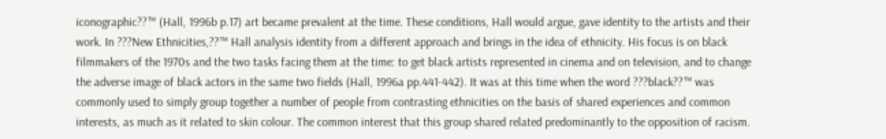iconographic??™ (Hall, 1996b p.17) art became prevalent at the time. These conditions, Hall would argue, gave identity to the artists and their work. In ???New Ethnicities,??™ Hall analysis identity from a different approach and brings in the idea of ethnicity. His focus is on black filmmakers of the 1970s and the two tasks facing them at the time: to get black artists represented in cinema and on television, and to change the adverse image of black actors in the same two fields (Hall, 1996a pp.441-442). It was at this time when the word ???black??™ was commonly used to simply group together a number of people from contrasting ethnicities on the basis of shared experiences and common interests, as much as it related to skin colour. The common interest that this group shared related predominantly to the opposition of racism.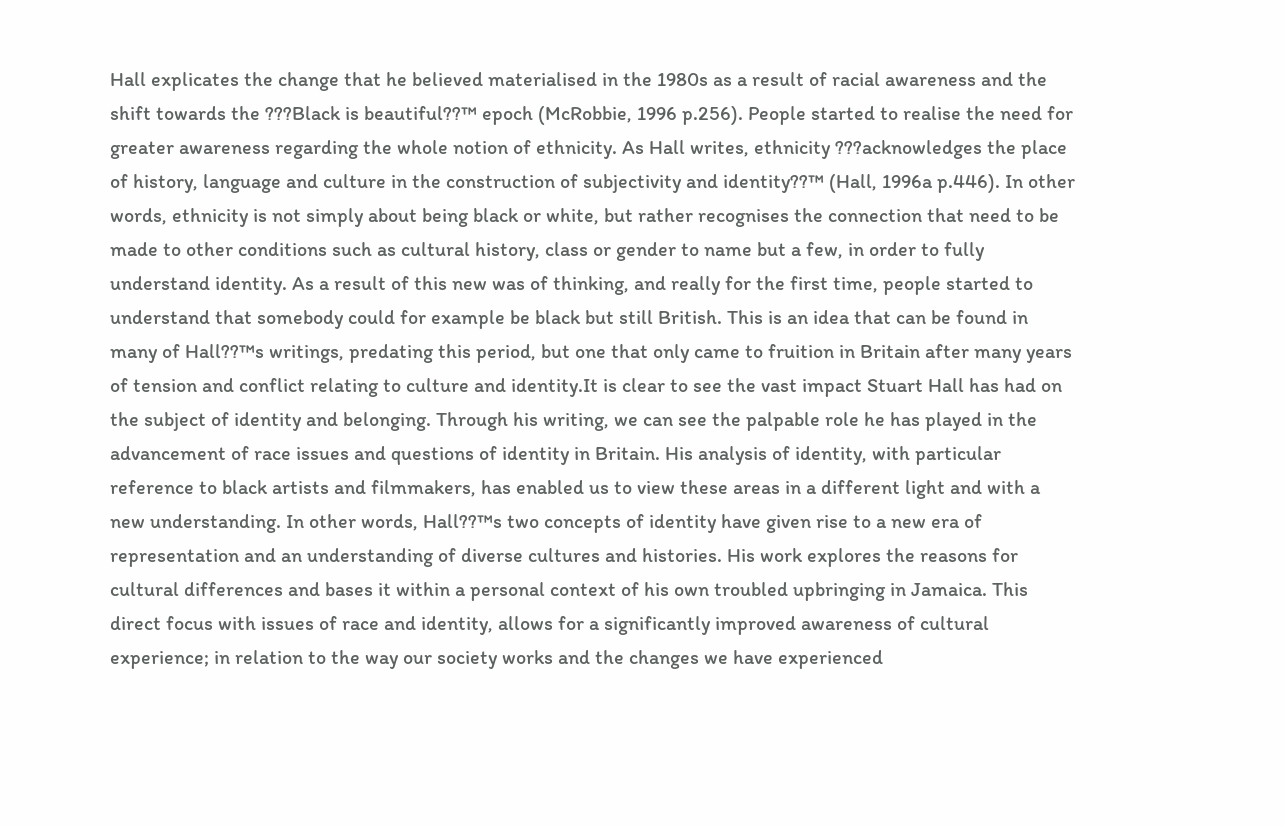Hall explicates the change that he believed materialised in the 1980s as a result of racial awareness and the shift towards the ???Black is beautiful??™ epoch (McRobbie, 1996 p.256). People started to realise the need for greater awareness regarding the whole notion of ethnicity. As Hall writes, ethnicity ???acknowledges the place of history, language and culture in the construction of subjectivity and identity??™ (Hall, 1996a p.446). In other words, ethnicity is not simply about being black or white, but rather recognises the connection that need to be made to other conditions such as cultural history, class or gender to name but a few, in order to fully understand identity. As a result of this new was of thinking, and really for the first time, people started to understand that somebody could for example be black but still British. This is an idea that can be found in many of Hall??™s writings, predating this period, but one that only came to fruition in Britain after many years of tension and conflict relating to culture and identity.It is clear to see the vast impact Stuart Hall has had on the subject of identity and belonging. Through his writing, we can see the palpable role he has played in the advancement of race issues and questions of identity in Britain. His analysis of identity, with particular reference to black artists and filmmakers, has enabled us to view these areas in a different light and with a new understanding. In other words, Hall??™s two concepts of identity have given rise to a new era of representation and an understanding of diverse cultures and histories. His work explores the reasons for cultural differences and bases it within a personal context of his own troubled upbringing in Jamaica. This direct focus with issues of race and identity, allows for a significantly improved awareness of cultural experience; in relation to the way our society works and the changes we have experienced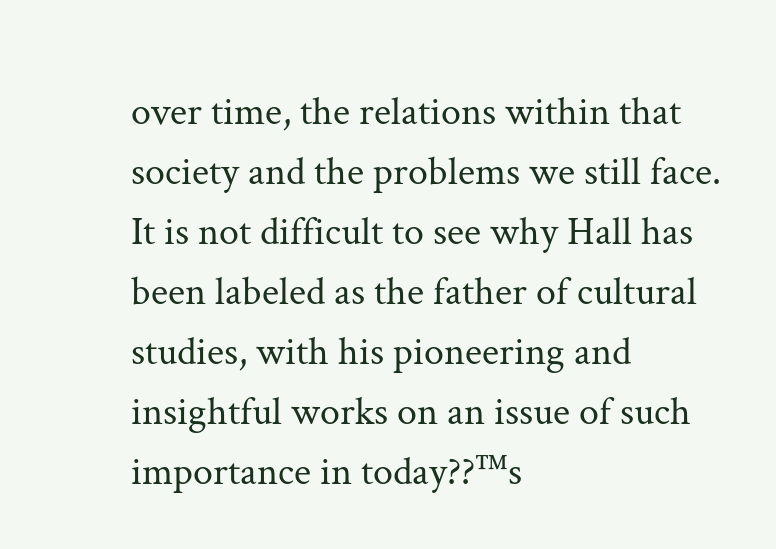over time, the relations within that society and the problems we still face. It is not difficult to see why Hall has been labeled as the father of cultural studies, with his pioneering and insightful works on an issue of such importance in today??™s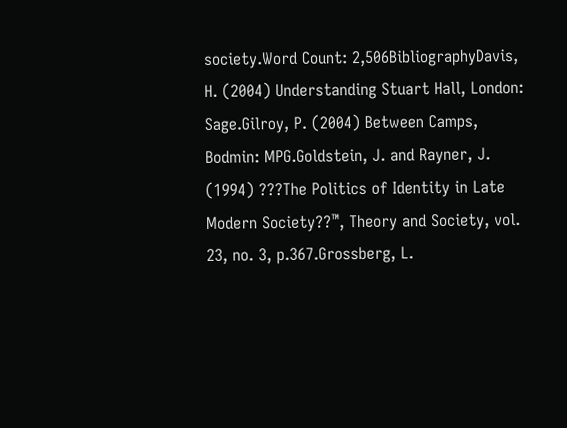society.Word Count: 2,506BibliographyDavis, H. (2004) Understanding Stuart Hall, London: Sage.Gilroy, P. (2004) Between Camps, Bodmin: MPG.Goldstein, J. and Rayner, J. (1994) ???The Politics of Identity in Late Modern Society??™, Theory and Society, vol. 23, no. 3, p.367.Grossberg, L.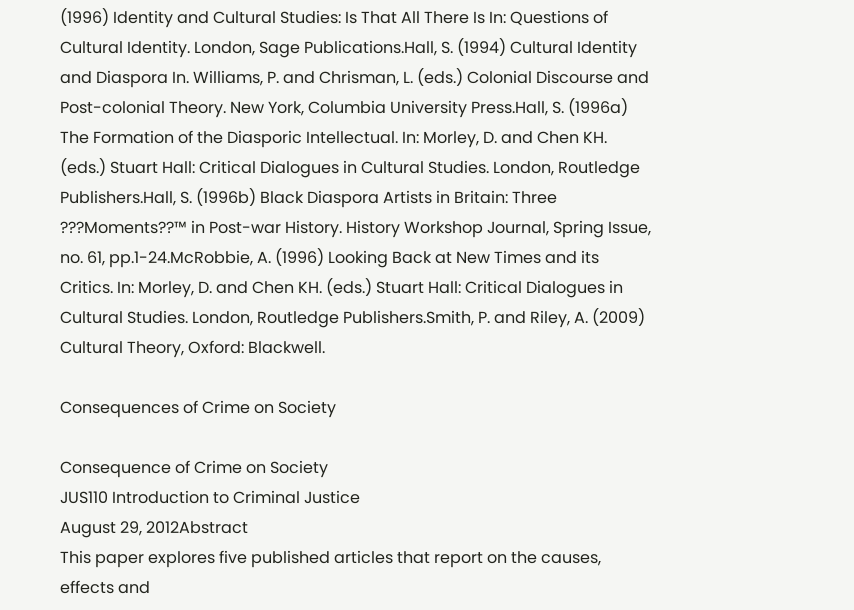(1996) Identity and Cultural Studies: Is That All There Is In: Questions of Cultural Identity. London, Sage Publications.Hall, S. (1994) Cultural Identity and Diaspora In. Williams, P. and Chrisman, L. (eds.) Colonial Discourse and Post-colonial Theory. New York, Columbia University Press.Hall, S. (1996a) The Formation of the Diasporic Intellectual. In: Morley, D. and Chen KH. (eds.) Stuart Hall: Critical Dialogues in Cultural Studies. London, Routledge Publishers.Hall, S. (1996b) Black Diaspora Artists in Britain: Three ???Moments??™ in Post-war History. History Workshop Journal, Spring Issue, no. 61, pp.1-24.McRobbie, A. (1996) Looking Back at New Times and its Critics. In: Morley, D. and Chen KH. (eds.) Stuart Hall: Critical Dialogues in Cultural Studies. London, Routledge Publishers.Smith, P. and Riley, A. (2009) Cultural Theory, Oxford: Blackwell.

Consequences of Crime on Society

Consequence of Crime on Society
JUS110 Introduction to Criminal Justice
August 29, 2012Abstract
This paper explores five published articles that report on the causes, effects and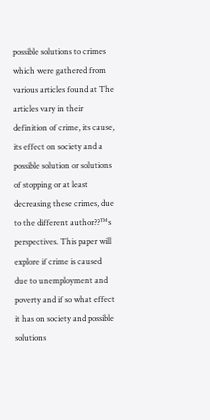possible solutions to crimes which were gathered from various articles found at The articles vary in their definition of crime, its cause, its effect on society and a possible solution or solutions of stopping or at least decreasing these crimes, due to the different author??™s perspectives. This paper will explore if crime is caused due to unemployment and poverty and if so what effect it has on society and possible solutions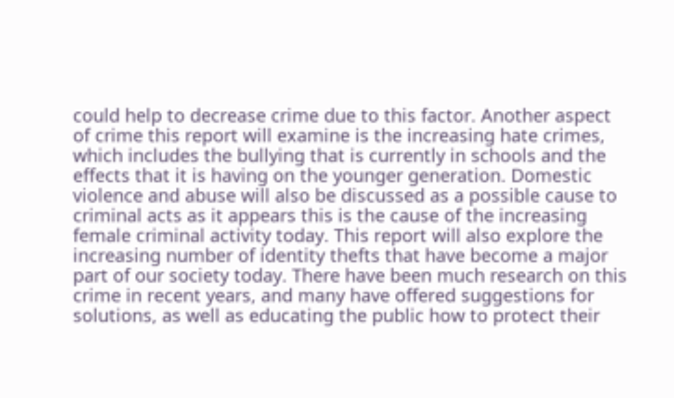could help to decrease crime due to this factor. Another aspect of crime this report will examine is the increasing hate crimes, which includes the bullying that is currently in schools and the effects that it is having on the younger generation. Domestic violence and abuse will also be discussed as a possible cause to criminal acts as it appears this is the cause of the increasing female criminal activity today. This report will also explore the increasing number of identity thefts that have become a major part of our society today. There have been much research on this crime in recent years, and many have offered suggestions for solutions, as well as educating the public how to protect their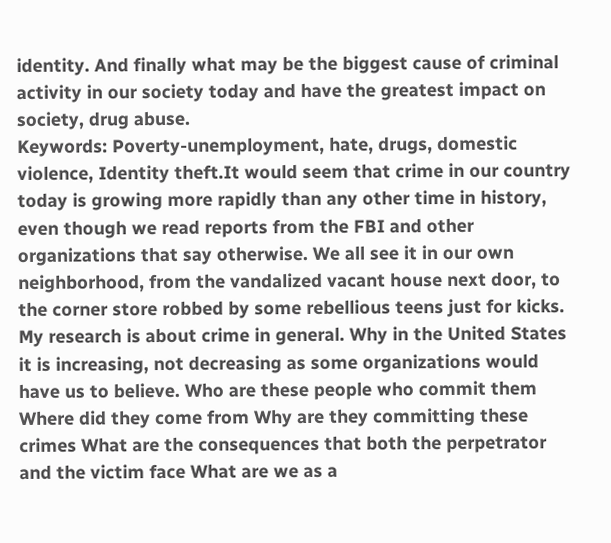identity. And finally what may be the biggest cause of criminal activity in our society today and have the greatest impact on society, drug abuse.
Keywords: Poverty-unemployment, hate, drugs, domestic violence, Identity theft.It would seem that crime in our country today is growing more rapidly than any other time in history, even though we read reports from the FBI and other organizations that say otherwise. We all see it in our own neighborhood, from the vandalized vacant house next door, to the corner store robbed by some rebellious teens just for kicks. My research is about crime in general. Why in the United States it is increasing, not decreasing as some organizations would have us to believe. Who are these people who commit them Where did they come from Why are they committing these crimes What are the consequences that both the perpetrator and the victim face What are we as a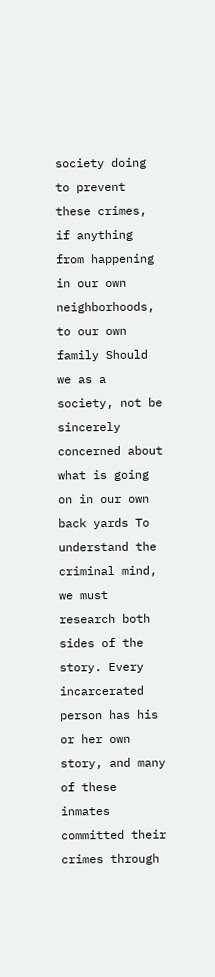society doing to prevent these crimes, if anything from happening in our own neighborhoods, to our own family Should we as a society, not be sincerely concerned about what is going on in our own back yards To understand the criminal mind, we must research both sides of the story. Every incarcerated person has his or her own story, and many of these inmates committed their crimes through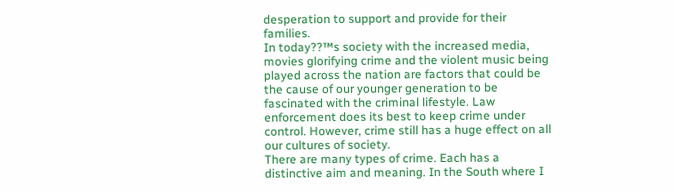desperation to support and provide for their families.
In today??™s society with the increased media, movies glorifying crime and the violent music being played across the nation are factors that could be the cause of our younger generation to be fascinated with the criminal lifestyle. Law enforcement does its best to keep crime under control. However, crime still has a huge effect on all our cultures of society.
There are many types of crime. Each has a distinctive aim and meaning. In the South where I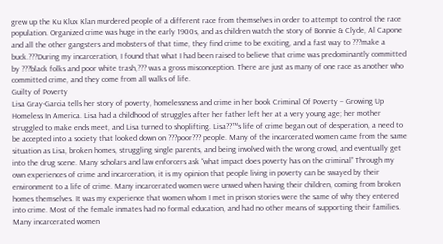grew up the Ku Klux Klan murdered people of a different race from themselves in order to attempt to control the race population. Organized crime was huge in the early 1900s, and as children watch the story of Bonnie & Clyde, Al Capone and all the other gangsters and mobsters of that time, they find crime to be exciting, and a fast way to ???make a buck.???During my incarceration, I found that what I had been raised to believe that crime was predominantly committed by ???black folks and poor white trash,??? was a gross misconception. There are just as many of one race as another who committed crime, and they come from all walks of life.
Guilty of Poverty
Lisa Gray-Garcia tells her story of poverty, homelessness and crime in her book Criminal Of Poverty – Growing Up Homeless In America. Lisa had a childhood of struggles after her father left her at a very young age; her mother struggled to make ends meet, and Lisa turned to shoplifting. Lisa??™s life of crime began out of desperation, a need to be accepted into a society that looked down on ???poor??? people. Many of the incarcerated women came from the same situation as Lisa, broken homes, struggling single parents, and being involved with the wrong crowd, and eventually get into the drug scene. Many scholars and law enforcers ask “what impact does poverty has on the criminal” Through my own experiences of crime and incarceration, it is my opinion that people living in poverty can be swayed by their environment to a life of crime. Many incarcerated women were unwed when having their children, coming from broken homes themselves. It was my experience that women whom I met in prison stories were the same of why they entered into crime. Most of the female inmates had no formal education, and had no other means of supporting their families. Many incarcerated women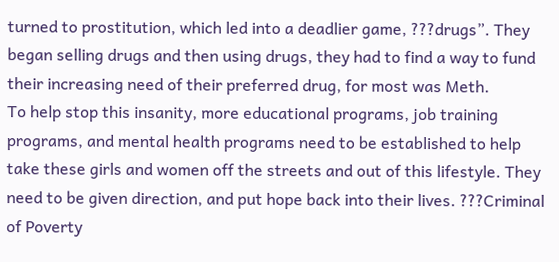turned to prostitution, which led into a deadlier game, ???drugs”. They began selling drugs and then using drugs, they had to find a way to fund their increasing need of their preferred drug, for most was Meth.
To help stop this insanity, more educational programs, job training programs, and mental health programs need to be established to help take these girls and women off the streets and out of this lifestyle. They need to be given direction, and put hope back into their lives. ???Criminal of Poverty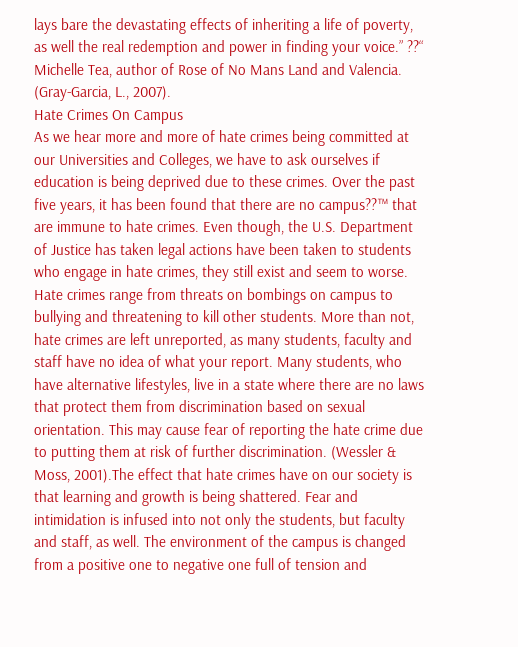lays bare the devastating effects of inheriting a life of poverty, as well the real redemption and power in finding your voice.” ??“ Michelle Tea, author of Rose of No Mans Land and Valencia. (Gray-Garcia, L., 2007).
Hate Crimes On Campus
As we hear more and more of hate crimes being committed at our Universities and Colleges, we have to ask ourselves if education is being deprived due to these crimes. Over the past five years, it has been found that there are no campus??™ that are immune to hate crimes. Even though, the U.S. Department of Justice has taken legal actions have been taken to students who engage in hate crimes, they still exist and seem to worse. Hate crimes range from threats on bombings on campus to bullying and threatening to kill other students. More than not, hate crimes are left unreported, as many students, faculty and staff have no idea of what your report. Many students, who have alternative lifestyles, live in a state where there are no laws that protect them from discrimination based on sexual orientation. This may cause fear of reporting the hate crime due to putting them at risk of further discrimination. (Wessler & Moss, 2001).The effect that hate crimes have on our society is that learning and growth is being shattered. Fear and intimidation is infused into not only the students, but faculty and staff, as well. The environment of the campus is changed from a positive one to negative one full of tension and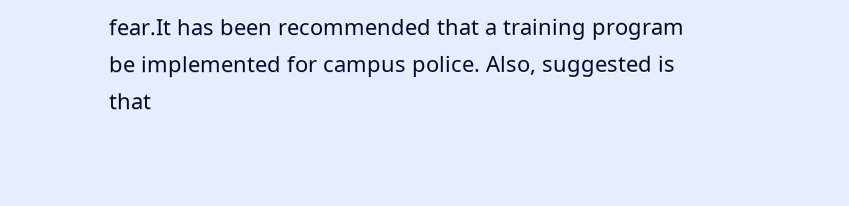fear.It has been recommended that a training program be implemented for campus police. Also, suggested is that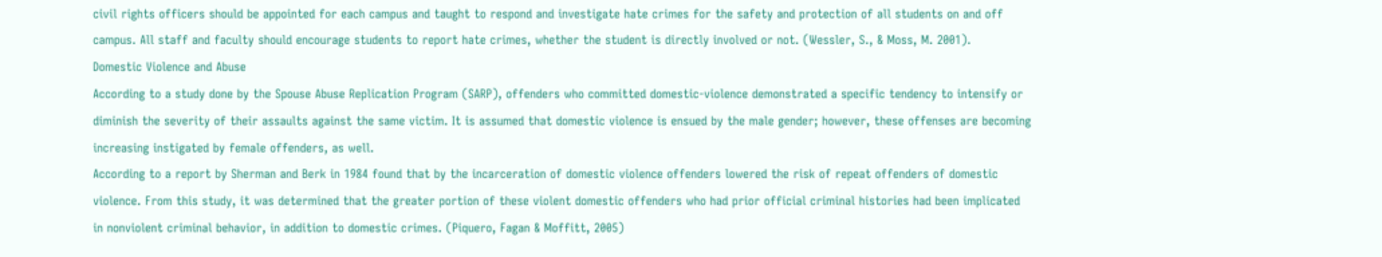civil rights officers should be appointed for each campus and taught to respond and investigate hate crimes for the safety and protection of all students on and off campus. All staff and faculty should encourage students to report hate crimes, whether the student is directly involved or not. (Wessler, S., & Moss, M. 2001).
Domestic Violence and Abuse
According to a study done by the Spouse Abuse Replication Program (SARP), offenders who committed domestic-violence demonstrated a specific tendency to intensify or diminish the severity of their assaults against the same victim. It is assumed that domestic violence is ensued by the male gender; however, these offenses are becoming increasing instigated by female offenders, as well.
According to a report by Sherman and Berk in 1984 found that by the incarceration of domestic violence offenders lowered the risk of repeat offenders of domestic violence. From this study, it was determined that the greater portion of these violent domestic offenders who had prior official criminal histories had been implicated in nonviolent criminal behavior, in addition to domestic crimes. (Piquero, Fagan & Moffitt, 2005)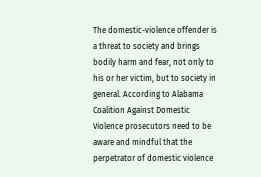The domestic-violence offender is a threat to society and brings bodily harm and fear, not only to his or her victim, but to society in general. According to Alabama Coalition Against Domestic Violence prosecutors need to be aware and mindful that the perpetrator of domestic violence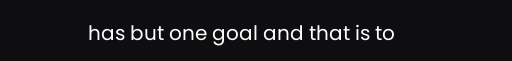has but one goal and that is to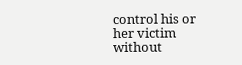control his or her victim without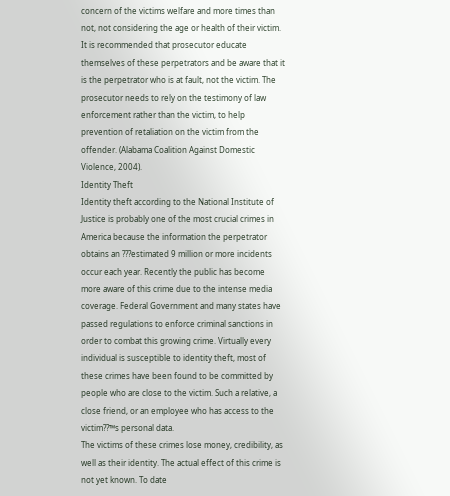concern of the victims welfare and more times than not, not considering the age or health of their victim. It is recommended that prosecutor educate themselves of these perpetrators and be aware that it is the perpetrator who is at fault, not the victim. The prosecutor needs to rely on the testimony of law enforcement rather than the victim, to help prevention of retaliation on the victim from the offender. (Alabama Coalition Against Domestic Violence, 2004).
Identity Theft
Identity theft according to the National Institute of Justice is probably one of the most crucial crimes in America because the information the perpetrator obtains an ???estimated 9 million or more incidents occur each year. Recently the public has become more aware of this crime due to the intense media coverage. Federal Government and many states have passed regulations to enforce criminal sanctions in order to combat this growing crime. Virtually every individual is susceptible to identity theft, most of these crimes have been found to be committed by people who are close to the victim. Such a relative, a close friend, or an employee who has access to the victim??™s personal data.
The victims of these crimes lose money, credibility, as well as their identity. The actual effect of this crime is not yet known. To date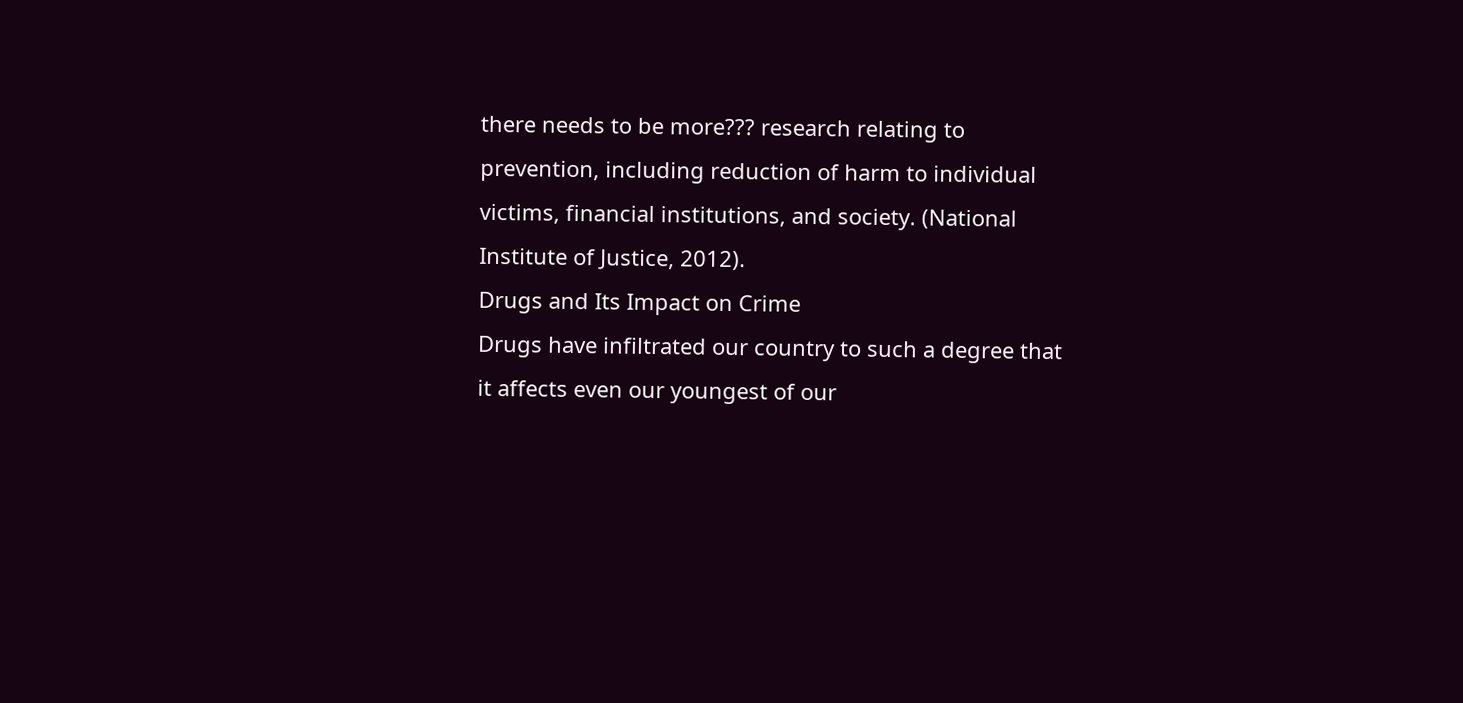there needs to be more??? research relating to prevention, including reduction of harm to individual victims, financial institutions, and society. (National Institute of Justice, 2012).
Drugs and Its Impact on Crime
Drugs have infiltrated our country to such a degree that it affects even our youngest of our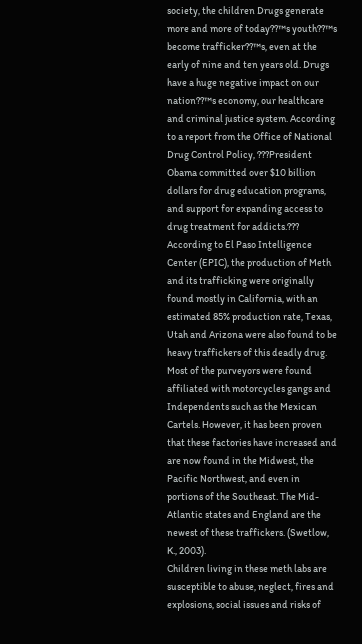society, the children Drugs generate more and more of today??™s youth??™s become trafficker??™s, even at the early of nine and ten years old. Drugs have a huge negative impact on our nation??™s economy, our healthcare and criminal justice system. According to a report from the Office of National Drug Control Policy, ???President Obama committed over $10 billion dollars for drug education programs, and support for expanding access to drug treatment for addicts.??? According to El Paso Intelligence Center (EPIC), the production of Meth and its trafficking were originally found mostly in California, with an estimated 85% production rate, Texas, Utah and Arizona were also found to be heavy traffickers of this deadly drug. Most of the purveyors were found affiliated with motorcycles gangs and Independents such as the Mexican Cartels. However, it has been proven that these factories have increased and are now found in the Midwest, the Pacific Northwest, and even in portions of the Southeast. The Mid-Atlantic states and England are the newest of these traffickers. (Swetlow, K., 2003).
Children living in these meth labs are susceptible to abuse, neglect, fires and explosions, social issues and risks of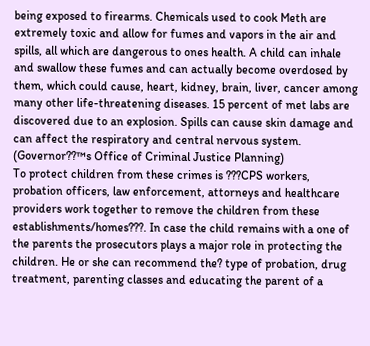being exposed to firearms. Chemicals used to cook Meth are extremely toxic and allow for fumes and vapors in the air and spills, all which are dangerous to ones health. A child can inhale and swallow these fumes and can actually become overdosed by them, which could cause, heart, kidney, brain, liver, cancer among many other life-threatening diseases. 15 percent of met labs are discovered due to an explosion. Spills can cause skin damage and can affect the respiratory and central nervous system. (Governor??™s Office of Criminal Justice Planning)
To protect children from these crimes is ???CPS workers, probation officers, law enforcement, attorneys and healthcare providers work together to remove the children from these establishments/homes???. In case the child remains with a one of the parents the prosecutors plays a major role in protecting the children. He or she can recommend the? type of probation, drug treatment, parenting classes and educating the parent of a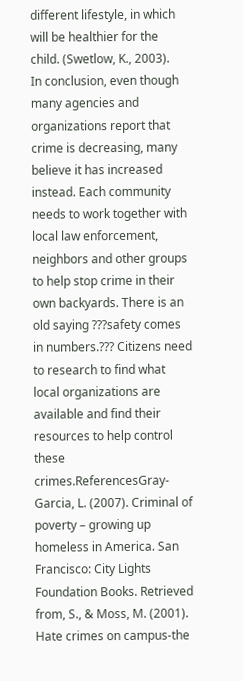different lifestyle, in which will be healthier for the child. (Swetlow, K., 2003).
In conclusion, even though many agencies and organizations report that crime is decreasing, many believe it has increased instead. Each community needs to work together with local law enforcement, neighbors and other groups to help stop crime in their own backyards. There is an old saying ???safety comes in numbers.??? Citizens need to research to find what local organizations are available and find their resources to help control these crimes.ReferencesGray-Garcia, L. (2007). Criminal of poverty – growing up homeless in America. San Francisco: City Lights Foundation Books. Retrieved from, S., & Moss, M. (2001). Hate crimes on campus-the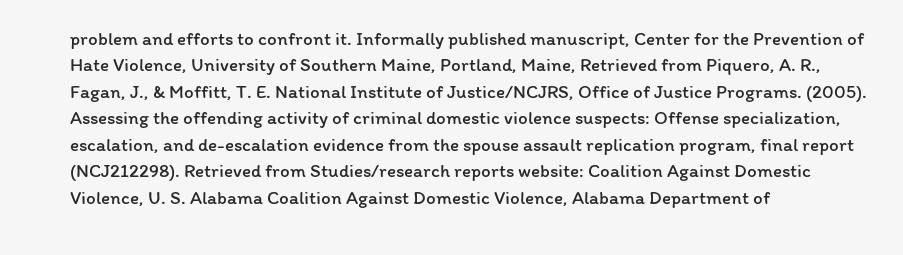problem and efforts to confront it. Informally published manuscript, Center for the Prevention of Hate Violence, University of Southern Maine, Portland, Maine, Retrieved from Piquero, A. R., Fagan, J., & Moffitt, T. E. National Institute of Justice/NCJRS, Office of Justice Programs. (2005). Assessing the offending activity of criminal domestic violence suspects: Offense specialization, escalation, and de-escalation evidence from the spouse assault replication program, final report (NCJ212298). Retrieved from Studies/research reports website: Coalition Against Domestic Violence, U. S. Alabama Coalition Against Domestic Violence, Alabama Department of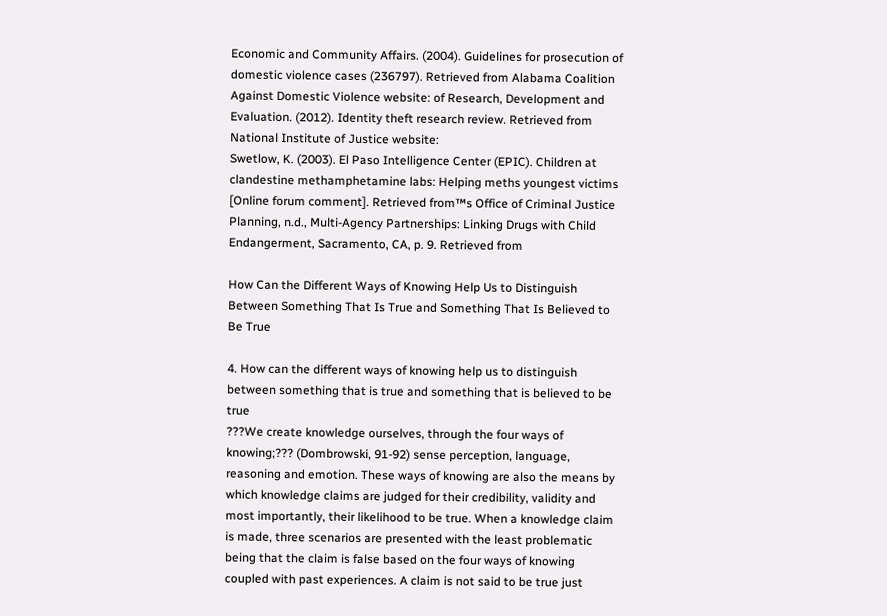Economic and Community Affairs. (2004). Guidelines for prosecution of domestic violence cases (236797). Retrieved from Alabama Coalition Against Domestic Violence website: of Research, Development and Evaluation. (2012). Identity theft research review. Retrieved from National Institute of Justice website:
Swetlow, K. (2003). El Paso Intelligence Center (EPIC). Children at clandestine methamphetamine labs: Helping meths youngest victims [Online forum comment]. Retrieved from™s Office of Criminal Justice Planning, n.d., Multi-Agency Partnerships: Linking Drugs with Child Endangerment, Sacramento, CA, p. 9. Retrieved from

How Can the Different Ways of Knowing Help Us to Distinguish Between Something That Is True and Something That Is Believed to Be True

4. How can the different ways of knowing help us to distinguish between something that is true and something that is believed to be true
???We create knowledge ourselves, through the four ways of knowing;??? (Dombrowski, 91-92) sense perception, language, reasoning and emotion. These ways of knowing are also the means by which knowledge claims are judged for their credibility, validity and most importantly, their likelihood to be true. When a knowledge claim is made, three scenarios are presented with the least problematic being that the claim is false based on the four ways of knowing coupled with past experiences. A claim is not said to be true just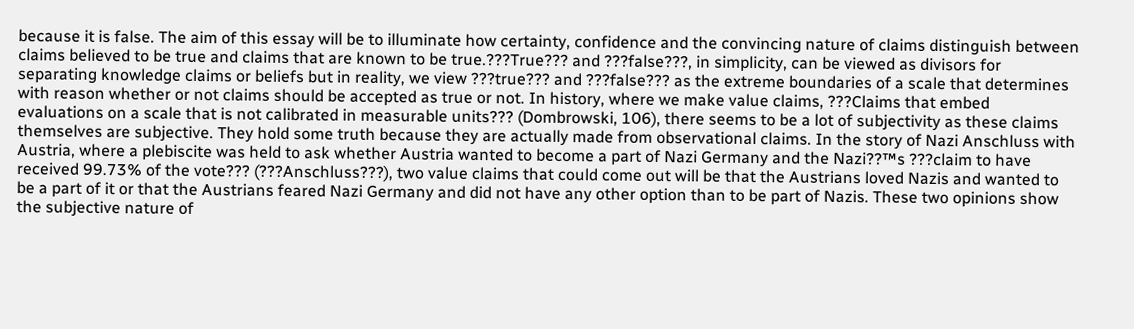because it is false. The aim of this essay will be to illuminate how certainty, confidence and the convincing nature of claims distinguish between claims believed to be true and claims that are known to be true.???True??? and ???false???, in simplicity, can be viewed as divisors for separating knowledge claims or beliefs but in reality, we view ???true??? and ???false??? as the extreme boundaries of a scale that determines with reason whether or not claims should be accepted as true or not. In history, where we make value claims, ???Claims that embed evaluations on a scale that is not calibrated in measurable units??? (Dombrowski, 106), there seems to be a lot of subjectivity as these claims themselves are subjective. They hold some truth because they are actually made from observational claims. In the story of Nazi Anschluss with Austria, where a plebiscite was held to ask whether Austria wanted to become a part of Nazi Germany and the Nazi??™s ???claim to have received 99.73% of the vote??? (???Anschluss???), two value claims that could come out will be that the Austrians loved Nazis and wanted to be a part of it or that the Austrians feared Nazi Germany and did not have any other option than to be part of Nazis. These two opinions show the subjective nature of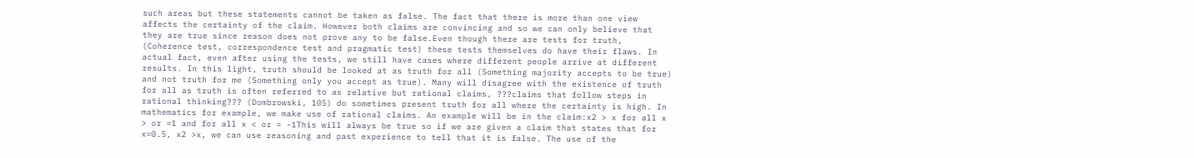such areas but these statements cannot be taken as false. The fact that there is more than one view affects the certainty of the claim. However both claims are convincing and so we can only believe that they are true since reason does not prove any to be false.Even though there are tests for truth, (Coherence test, correspondence test and pragmatic test) these tests themselves do have their flaws. In actual fact, even after using the tests, we still have cases where different people arrive at different results. In this light, truth should be looked at as truth for all (Something majority accepts to be true) and not truth for me (Something only you accept as true). Many will disagree with the existence of truth for all as truth is often referred to as relative but rational claims, ???claims that follow steps in rational thinking??? (Dombrowski, 105) do sometimes present truth for all where the certainty is high. In mathematics for example, we make use of rational claims. An example will be in the claim:x2 > x for all x > or =1 and for all x < or = -1This will always be true so if we are given a claim that states that for x=0.5, x2 >x, we can use reasoning and past experience to tell that it is false. The use of the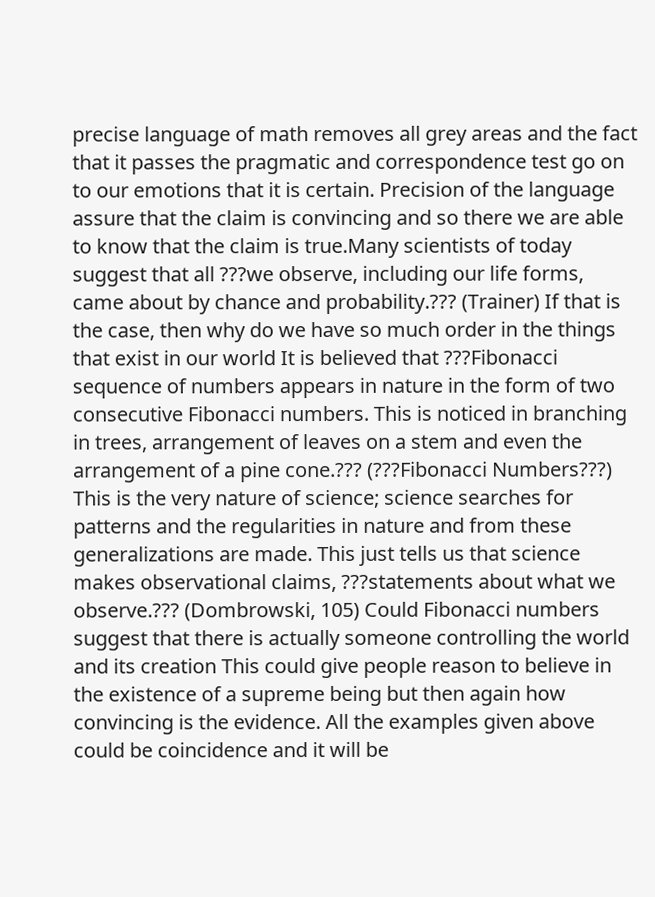precise language of math removes all grey areas and the fact that it passes the pragmatic and correspondence test go on to our emotions that it is certain. Precision of the language assure that the claim is convincing and so there we are able to know that the claim is true.Many scientists of today suggest that all ???we observe, including our life forms, came about by chance and probability.??? (Trainer) If that is the case, then why do we have so much order in the things that exist in our world It is believed that ???Fibonacci sequence of numbers appears in nature in the form of two consecutive Fibonacci numbers. This is noticed in branching in trees, arrangement of leaves on a stem and even the arrangement of a pine cone.??? (???Fibonacci Numbers???) This is the very nature of science; science searches for patterns and the regularities in nature and from these generalizations are made. This just tells us that science makes observational claims, ???statements about what we observe.??? (Dombrowski, 105) Could Fibonacci numbers suggest that there is actually someone controlling the world and its creation This could give people reason to believe in the existence of a supreme being but then again how convincing is the evidence. All the examples given above could be coincidence and it will be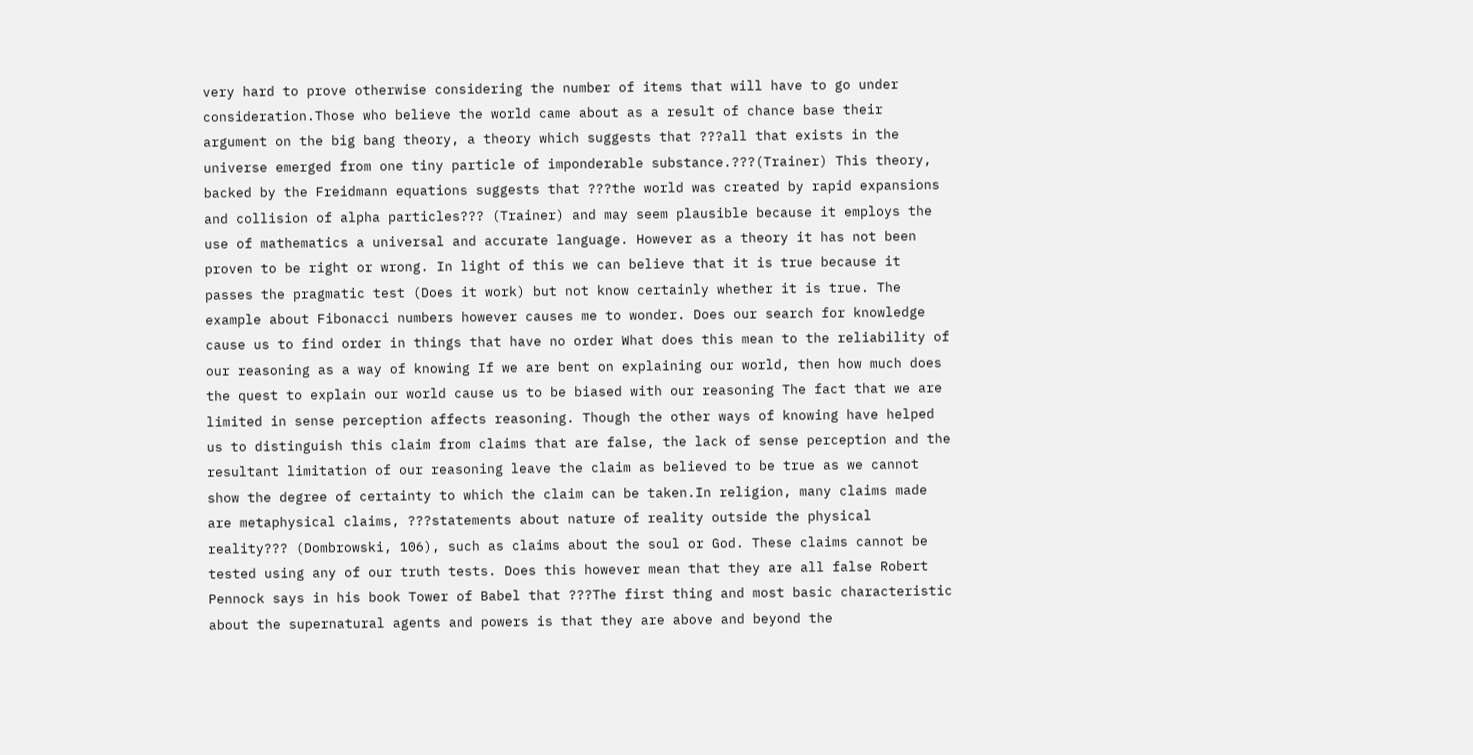very hard to prove otherwise considering the number of items that will have to go under consideration.Those who believe the world came about as a result of chance base their argument on the big bang theory, a theory which suggests that ???all that exists in the universe emerged from one tiny particle of imponderable substance.???(Trainer) This theory, backed by the Freidmann equations suggests that ???the world was created by rapid expansions and collision of alpha particles??? (Trainer) and may seem plausible because it employs the use of mathematics a universal and accurate language. However as a theory it has not been proven to be right or wrong. In light of this we can believe that it is true because it passes the pragmatic test (Does it work) but not know certainly whether it is true. The example about Fibonacci numbers however causes me to wonder. Does our search for knowledge cause us to find order in things that have no order What does this mean to the reliability of our reasoning as a way of knowing If we are bent on explaining our world, then how much does the quest to explain our world cause us to be biased with our reasoning The fact that we are limited in sense perception affects reasoning. Though the other ways of knowing have helped us to distinguish this claim from claims that are false, the lack of sense perception and the resultant limitation of our reasoning leave the claim as believed to be true as we cannot show the degree of certainty to which the claim can be taken.In religion, many claims made are metaphysical claims, ???statements about nature of reality outside the physical reality??? (Dombrowski, 106), such as claims about the soul or God. These claims cannot be tested using any of our truth tests. Does this however mean that they are all false Robert Pennock says in his book Tower of Babel that ???The first thing and most basic characteristic about the supernatural agents and powers is that they are above and beyond the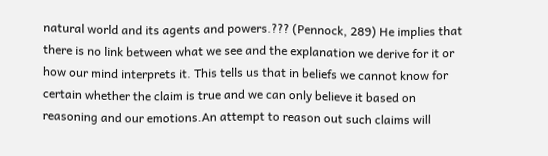natural world and its agents and powers.??? (Pennock, 289) He implies that there is no link between what we see and the explanation we derive for it or how our mind interprets it. This tells us that in beliefs we cannot know for certain whether the claim is true and we can only believe it based on reasoning and our emotions.An attempt to reason out such claims will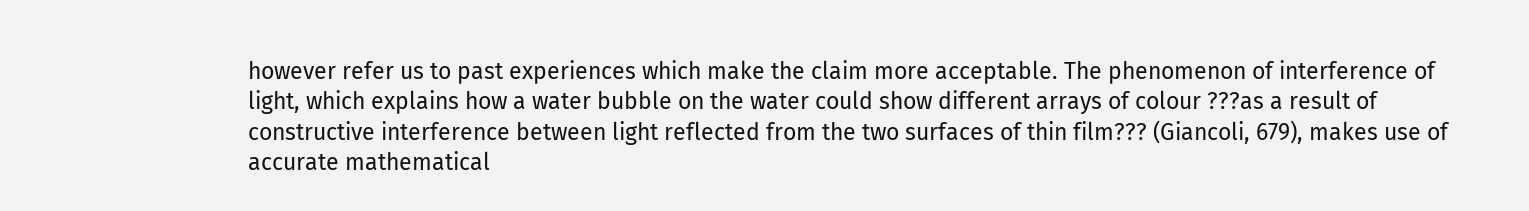however refer us to past experiences which make the claim more acceptable. The phenomenon of interference of light, which explains how a water bubble on the water could show different arrays of colour ???as a result of constructive interference between light reflected from the two surfaces of thin film??? (Giancoli, 679), makes use of accurate mathematical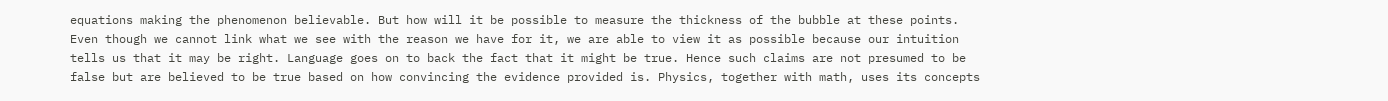equations making the phenomenon believable. But how will it be possible to measure the thickness of the bubble at these points. Even though we cannot link what we see with the reason we have for it, we are able to view it as possible because our intuition tells us that it may be right. Language goes on to back the fact that it might be true. Hence such claims are not presumed to be false but are believed to be true based on how convincing the evidence provided is. Physics, together with math, uses its concepts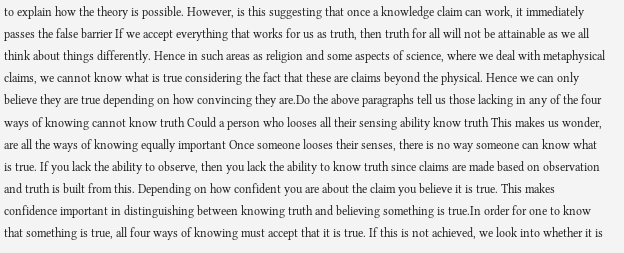to explain how the theory is possible. However, is this suggesting that once a knowledge claim can work, it immediately passes the false barrier If we accept everything that works for us as truth, then truth for all will not be attainable as we all think about things differently. Hence in such areas as religion and some aspects of science, where we deal with metaphysical claims, we cannot know what is true considering the fact that these are claims beyond the physical. Hence we can only believe they are true depending on how convincing they are.Do the above paragraphs tell us those lacking in any of the four ways of knowing cannot know truth Could a person who looses all their sensing ability know truth This makes us wonder, are all the ways of knowing equally important Once someone looses their senses, there is no way someone can know what is true. If you lack the ability to observe, then you lack the ability to know truth since claims are made based on observation and truth is built from this. Depending on how confident you are about the claim you believe it is true. This makes confidence important in distinguishing between knowing truth and believing something is true.In order for one to know that something is true, all four ways of knowing must accept that it is true. If this is not achieved, we look into whether it is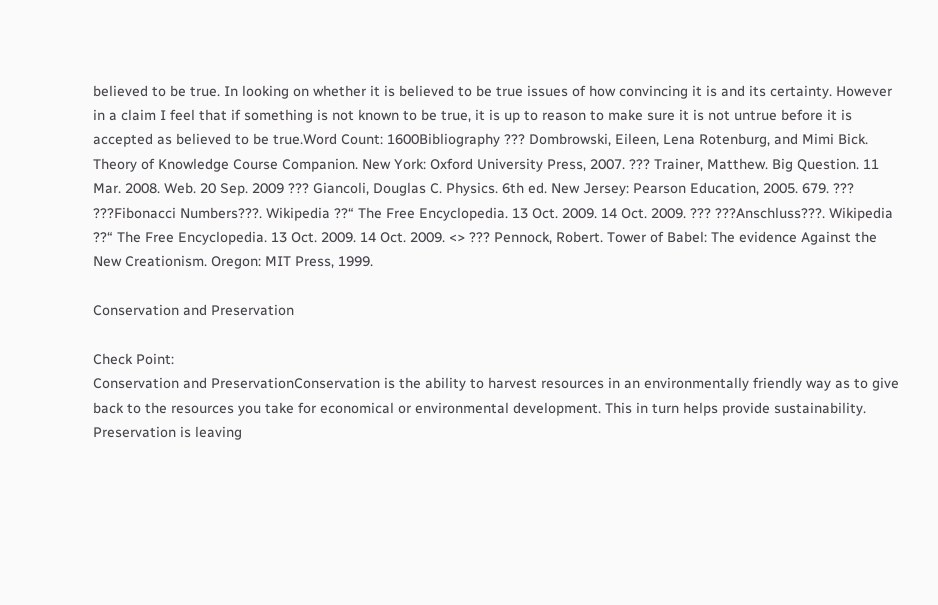believed to be true. In looking on whether it is believed to be true issues of how convincing it is and its certainty. However in a claim I feel that if something is not known to be true, it is up to reason to make sure it is not untrue before it is accepted as believed to be true.Word Count: 1600Bibliography ??? Dombrowski, Eileen, Lena Rotenburg, and Mimi Bick. Theory of Knowledge Course Companion. New York: Oxford University Press, 2007. ??? Trainer, Matthew. Big Question. 11 Mar. 2008. Web. 20 Sep. 2009 ??? Giancoli, Douglas C. Physics. 6th ed. New Jersey: Pearson Education, 2005. 679. ??? ???Fibonacci Numbers???. Wikipedia ??“ The Free Encyclopedia. 13 Oct. 2009. 14 Oct. 2009. ??? ???Anschluss???. Wikipedia ??“ The Free Encyclopedia. 13 Oct. 2009. 14 Oct. 2009. <> ??? Pennock, Robert. Tower of Babel: The evidence Against the New Creationism. Oregon: MIT Press, 1999.

Conservation and Preservation

Check Point:
Conservation and PreservationConservation is the ability to harvest resources in an environmentally friendly way as to give back to the resources you take for economical or environmental development. This in turn helps provide sustainability.
Preservation is leaving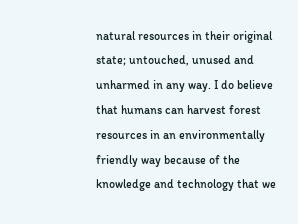natural resources in their original state; untouched, unused and unharmed in any way. I do believe that humans can harvest forest resources in an environmentally friendly way because of the knowledge and technology that we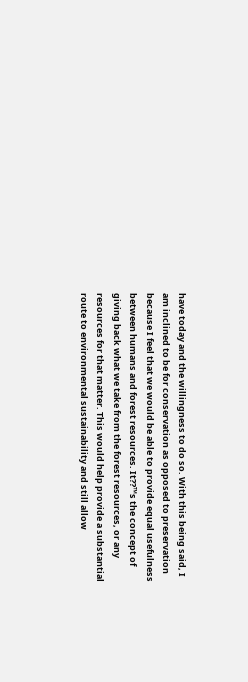have today and the willingness to do so. With this being said, I am inclined to be for conservation as opposed to preservation because I feel that we would be able to provide equal usefulness between humans and forest resources. It??™s the concept of giving back what we take from the forest resources, or any resources for that matter. This would help provide a substantial route to environmental sustainability and still allow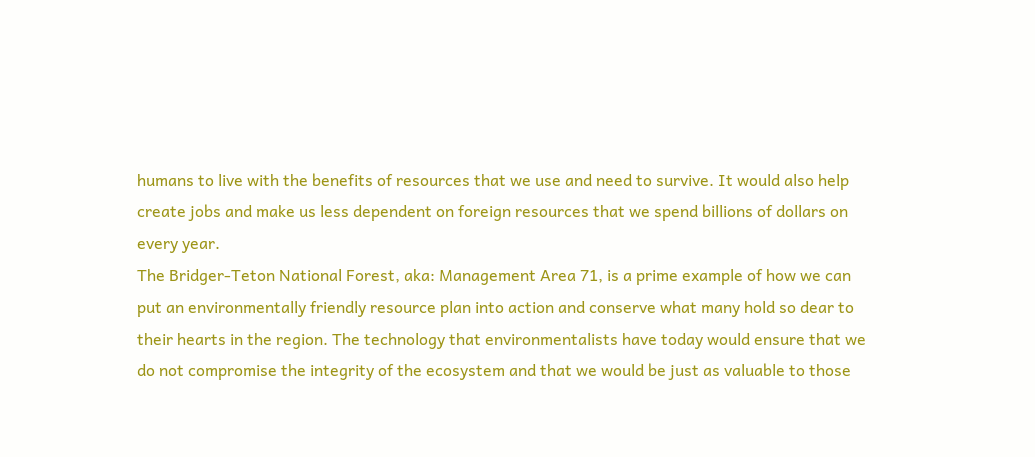humans to live with the benefits of resources that we use and need to survive. It would also help create jobs and make us less dependent on foreign resources that we spend billions of dollars on every year.
The Bridger-Teton National Forest, aka: Management Area 71, is a prime example of how we can put an environmentally friendly resource plan into action and conserve what many hold so dear to their hearts in the region. The technology that environmentalists have today would ensure that we do not compromise the integrity of the ecosystem and that we would be just as valuable to those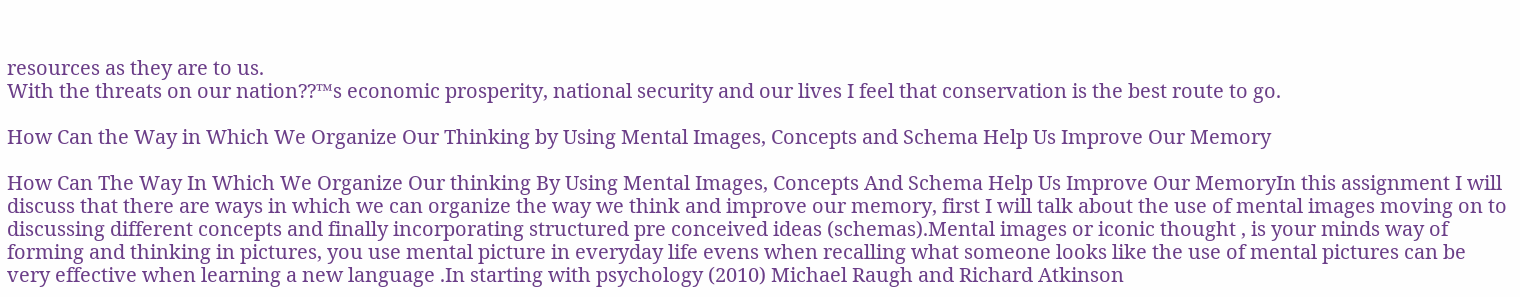resources as they are to us.
With the threats on our nation??™s economic prosperity, national security and our lives I feel that conservation is the best route to go.

How Can the Way in Which We Organize Our Thinking by Using Mental Images, Concepts and Schema Help Us Improve Our Memory

How Can The Way In Which We Organize Our thinking By Using Mental Images, Concepts And Schema Help Us Improve Our MemoryIn this assignment I will discuss that there are ways in which we can organize the way we think and improve our memory, first I will talk about the use of mental images moving on to discussing different concepts and finally incorporating structured pre conceived ideas (schemas).Mental images or iconic thought , is your minds way of forming and thinking in pictures, you use mental picture in everyday life evens when recalling what someone looks like the use of mental pictures can be very effective when learning a new language .In starting with psychology (2010) Michael Raugh and Richard Atkinson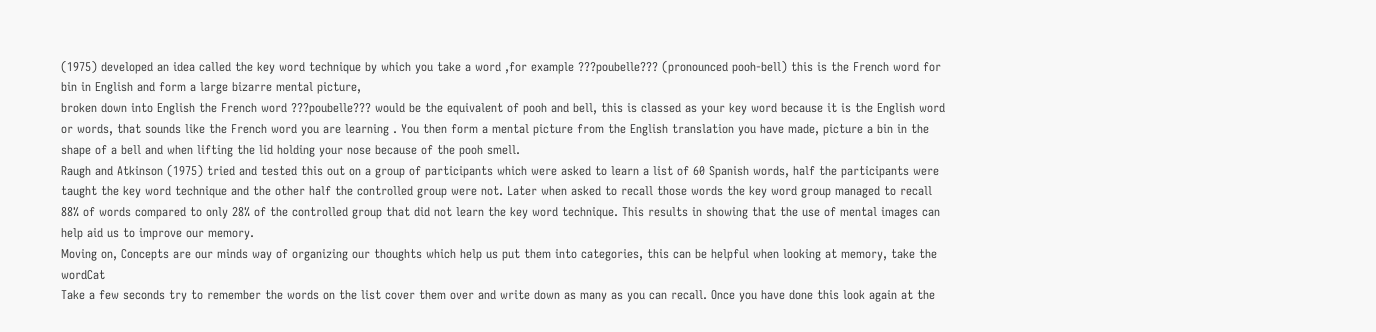(1975) developed an idea called the key word technique by which you take a word ,for example ???poubelle??? (pronounced pooh-bell) this is the French word for bin in English and form a large bizarre mental picture,
broken down into English the French word ???poubelle??? would be the equivalent of pooh and bell, this is classed as your key word because it is the English word or words, that sounds like the French word you are learning . You then form a mental picture from the English translation you have made, picture a bin in the shape of a bell and when lifting the lid holding your nose because of the pooh smell.
Raugh and Atkinson (1975) tried and tested this out on a group of participants which were asked to learn a list of 60 Spanish words, half the participants were taught the key word technique and the other half the controlled group were not. Later when asked to recall those words the key word group managed to recall 88% of words compared to only 28% of the controlled group that did not learn the key word technique. This results in showing that the use of mental images can help aid us to improve our memory.
Moving on, Concepts are our minds way of organizing our thoughts which help us put them into categories, this can be helpful when looking at memory, take the wordCat
Take a few seconds try to remember the words on the list cover them over and write down as many as you can recall. Once you have done this look again at the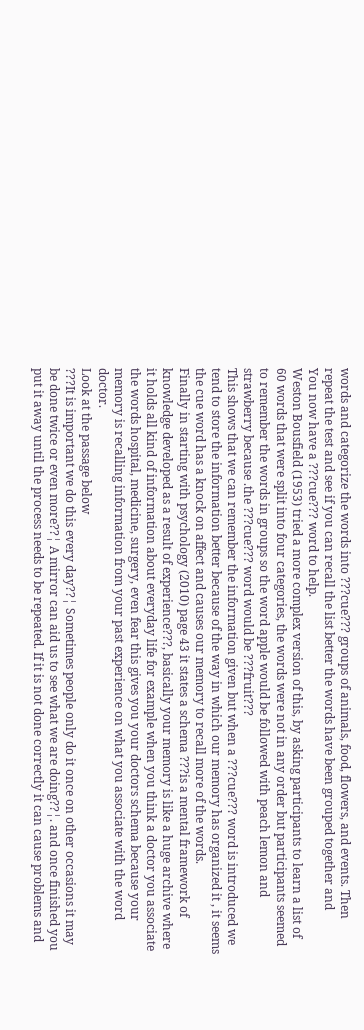words and categorize the words into ???cue??? groups of animals, food, flowers, and events. Then repeat the test and see if you can recall the list better the words have been grouped together and
You now have a ???cue??? word to help.
Weston Bousfield (1953) tried a more complex version of this, by asking participants to learn a list of 60 words that were split into four categories, the words were not in any order but participants seemed to remember the words in groups so the word apple would be followed with peach lemon and strawberry because .the ???cue??? word would be ???fruit???
This shows that we can remember the information given but when a ???cue??? word is introduced we tend to store the information better because of the way in which our memory has organized it , it seems the cue word has a knock on affect and causes our memory to recall more of the words.
Finally in starting with psychology (2010) page 43 it states a schema ???is a mental framework of knowledge developed as a result of experience???, basically your memory is like a huge archive where it holds all kind of information about everyday life for example when you think a doctor you associate the words hospital, medicine, surgery, even fear this gives you your doctors schema because your memory is recalling information from your past experience on what you associate with the word doctor.
Look at the passage below
???It is important we do this every day??¦ Sometimes people only do it once on other occasions it may be done twice or even more??¦ A mirror can aid us to see what we are doing??¦. and once finished you put it away until the process needs to be repeated. If it is not done correctly it can cause problems and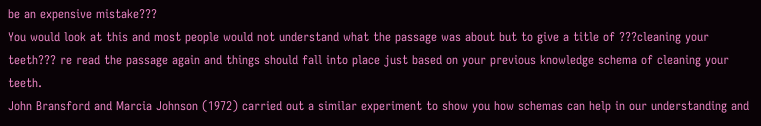be an expensive mistake???
You would look at this and most people would not understand what the passage was about but to give a title of ???cleaning your teeth??? re read the passage again and things should fall into place just based on your previous knowledge schema of cleaning your teeth.
John Bransford and Marcia Johnson (1972) carried out a similar experiment to show you how schemas can help in our understanding and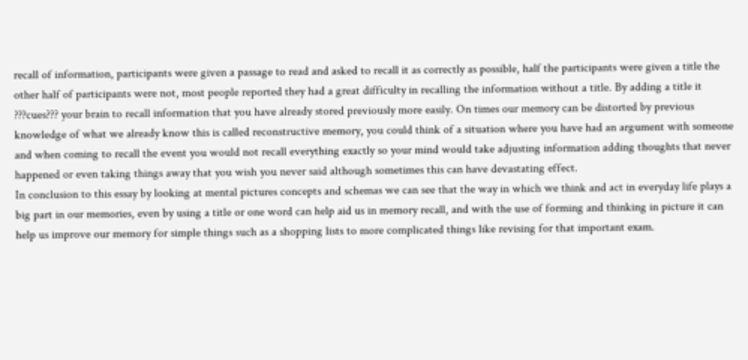recall of information, participants were given a passage to read and asked to recall it as correctly as possible, half the participants were given a title the other half of participants were not, most people reported they had a great difficulty in recalling the information without a title. By adding a title it ???cues??? your brain to recall information that you have already stored previously more easily. On times our memory can be distorted by previous knowledge of what we already know this is called reconstructive memory, you could think of a situation where you have had an argument with someone and when coming to recall the event you would not recall everything exactly so your mind would take adjusting information adding thoughts that never happened or even taking things away that you wish you never said although sometimes this can have devastating effect.
In conclusion to this essay by looking at mental pictures concepts and schemas we can see that the way in which we think and act in everyday life plays a big part in our memories, even by using a title or one word can help aid us in memory recall, and with the use of forming and thinking in picture it can help us improve our memory for simple things such as a shopping lists to more complicated things like revising for that important exam.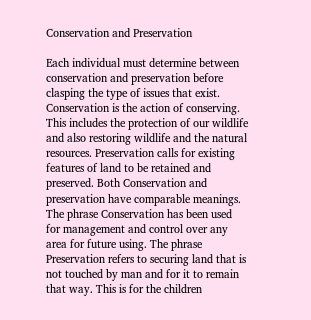Conservation and Preservation

Each individual must determine between conservation and preservation before clasping the type of issues that exist. Conservation is the action of conserving. This includes the protection of our wildlife and also restoring wildlife and the natural resources. Preservation calls for existing features of land to be retained and preserved. Both Conservation and preservation have comparable meanings. The phrase Conservation has been used for management and control over any area for future using. The phrase Preservation refers to securing land that is not touched by man and for it to remain that way. This is for the children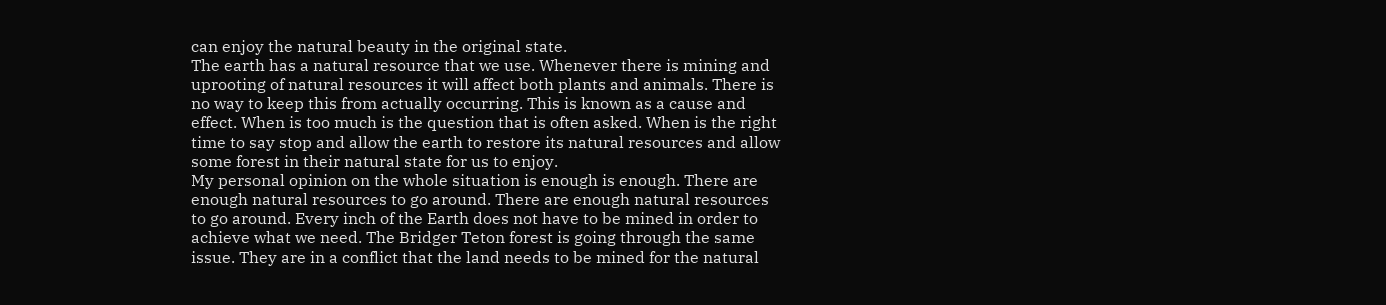can enjoy the natural beauty in the original state.
The earth has a natural resource that we use. Whenever there is mining and uprooting of natural resources it will affect both plants and animals. There is no way to keep this from actually occurring. This is known as a cause and effect. When is too much is the question that is often asked. When is the right time to say stop and allow the earth to restore its natural resources and allow some forest in their natural state for us to enjoy.
My personal opinion on the whole situation is enough is enough. There are enough natural resources to go around. There are enough natural resources to go around. Every inch of the Earth does not have to be mined in order to achieve what we need. The Bridger Teton forest is going through the same issue. They are in a conflict that the land needs to be mined for the natural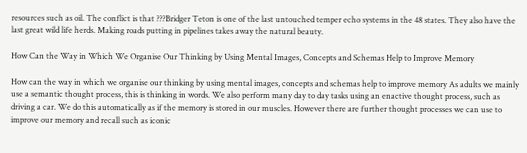resources such as oil. The conflict is that ???Bridger Teton is one of the last untouched temper echo systems in the 48 states. They also have the last great wild life herds. Making roads putting in pipelines takes away the natural beauty.

How Can the Way in Which We Organise Our Thinking by Using Mental Images, Concepts and Schemas Help to Improve Memory

How can the way in which we organise our thinking by using mental images, concepts and schemas help to improve memory As adults we mainly use a semantic thought process, this is thinking in words. We also perform many day to day tasks using an enactive thought process, such as driving a car. We do this automatically as if the memory is stored in our muscles. However there are further thought processes we can use to improve our memory and recall such as iconic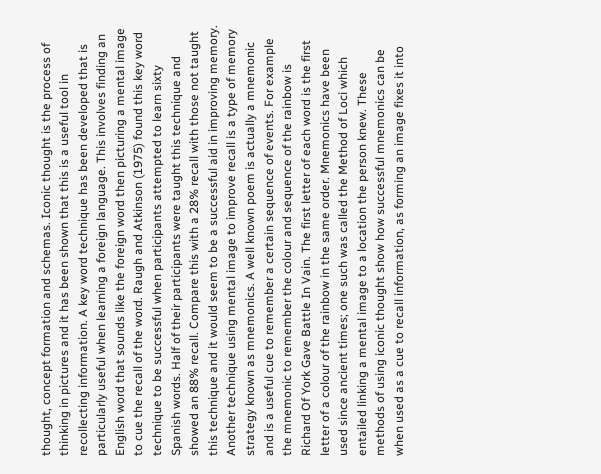thought, concept formation and schemas. Iconic thought is the process of thinking in pictures and it has been shown that this is a useful tool in recollecting information. A key word technique has been developed that is particularly useful when learning a foreign language. This involves finding an English word that sounds like the foreign word then picturing a mental image to cue the recall of the word. Raugh and Atkinson (1975) found this key word technique to be successful when participants attempted to learn sixty Spanish words. Half of their participants were taught this technique and showed an 88% recall. Compare this with a 28% recall with those not taught this technique and it would seem to be a successful aid in improving memory. Another technique using mental image to improve recall is a type of memory strategy known as mnemonics. A well known poem is actually a mnemonic and is a useful cue to remember a certain sequence of events. For example the mnemonic to remember the colour and sequence of the rainbow is Richard Of York Gave Battle In Vain. The first letter of each word is the first letter of a colour of the rainbow in the same order. Mnemonics have been used since ancient times; one such was called the Method of Loci which entailed linking a mental image to a location the person knew. These methods of using iconic thought show how successful mnemonics can be when used as a cue to recall information, as forming an image fixes it into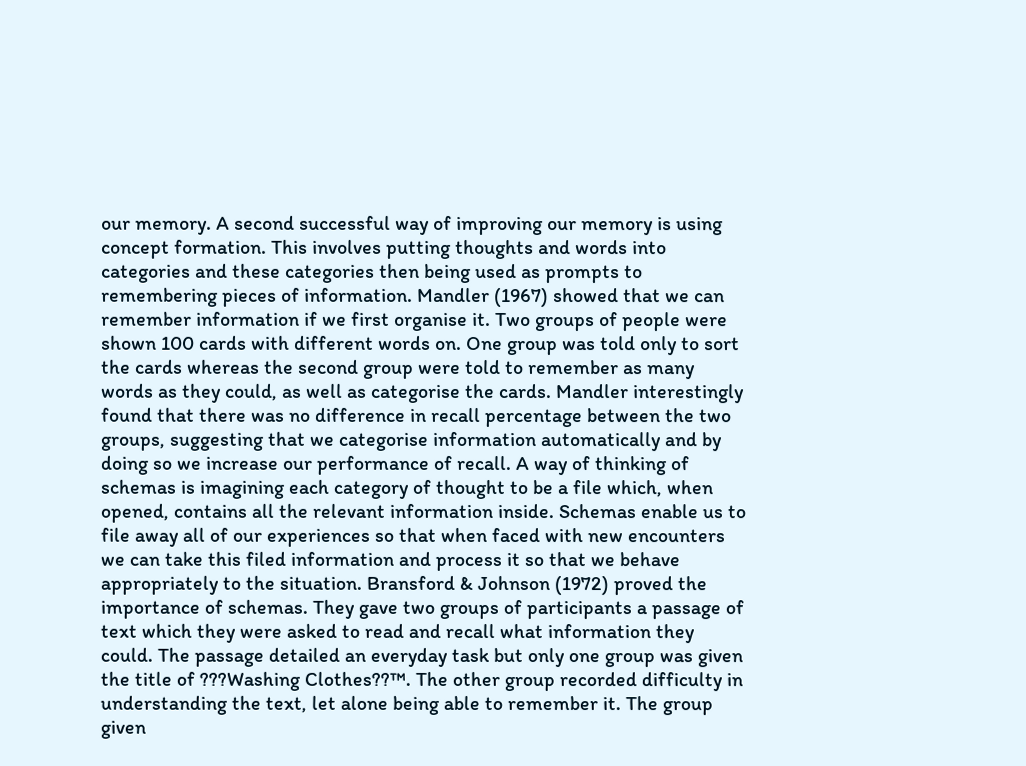our memory. A second successful way of improving our memory is using concept formation. This involves putting thoughts and words into categories and these categories then being used as prompts to remembering pieces of information. Mandler (1967) showed that we can remember information if we first organise it. Two groups of people were shown 100 cards with different words on. One group was told only to sort the cards whereas the second group were told to remember as many words as they could, as well as categorise the cards. Mandler interestingly found that there was no difference in recall percentage between the two groups, suggesting that we categorise information automatically and by doing so we increase our performance of recall. A way of thinking of schemas is imagining each category of thought to be a file which, when opened, contains all the relevant information inside. Schemas enable us to file away all of our experiences so that when faced with new encounters we can take this filed information and process it so that we behave appropriately to the situation. Bransford & Johnson (1972) proved the importance of schemas. They gave two groups of participants a passage of text which they were asked to read and recall what information they could. The passage detailed an everyday task but only one group was given the title of ???Washing Clothes??™. The other group recorded difficulty in understanding the text, let alone being able to remember it. The group given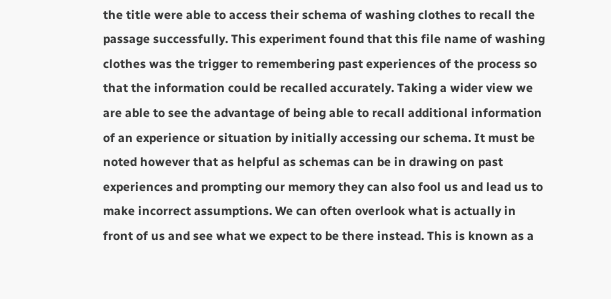the title were able to access their schema of washing clothes to recall the passage successfully. This experiment found that this file name of washing clothes was the trigger to remembering past experiences of the process so that the information could be recalled accurately. Taking a wider view we are able to see the advantage of being able to recall additional information of an experience or situation by initially accessing our schema. It must be noted however that as helpful as schemas can be in drawing on past experiences and prompting our memory they can also fool us and lead us to make incorrect assumptions. We can often overlook what is actually in front of us and see what we expect to be there instead. This is known as a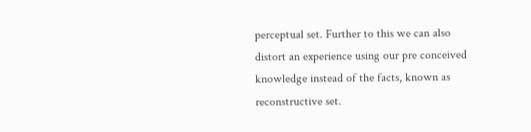perceptual set. Further to this we can also distort an experience using our pre conceived knowledge instead of the facts, known as reconstructive set.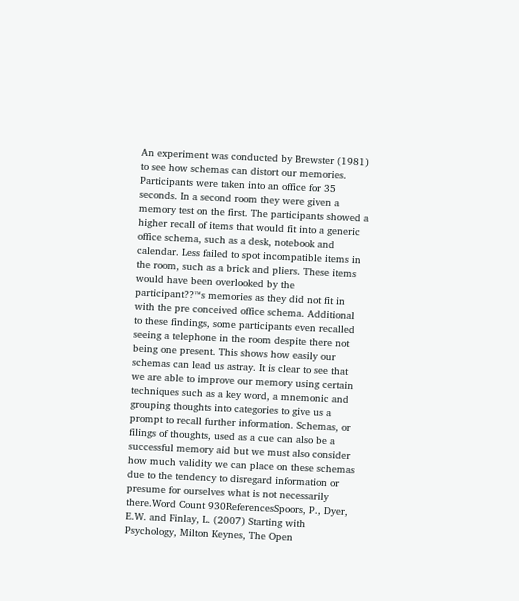An experiment was conducted by Brewster (1981) to see how schemas can distort our memories. Participants were taken into an office for 35 seconds. In a second room they were given a memory test on the first. The participants showed a higher recall of items that would fit into a generic office schema, such as a desk, notebook and calendar. Less failed to spot incompatible items in the room, such as a brick and pliers. These items would have been overlooked by the participant??™s memories as they did not fit in with the pre conceived office schema. Additional to these findings, some participants even recalled seeing a telephone in the room despite there not being one present. This shows how easily our schemas can lead us astray. It is clear to see that we are able to improve our memory using certain techniques such as a key word, a mnemonic and grouping thoughts into categories to give us a prompt to recall further information. Schemas, or filings of thoughts, used as a cue can also be a successful memory aid but we must also consider how much validity we can place on these schemas due to the tendency to disregard information or presume for ourselves what is not necessarily there.Word Count 930ReferencesSpoors, P., Dyer, E.W. and Finlay, L. (2007) Starting with Psychology, Milton Keynes, The Open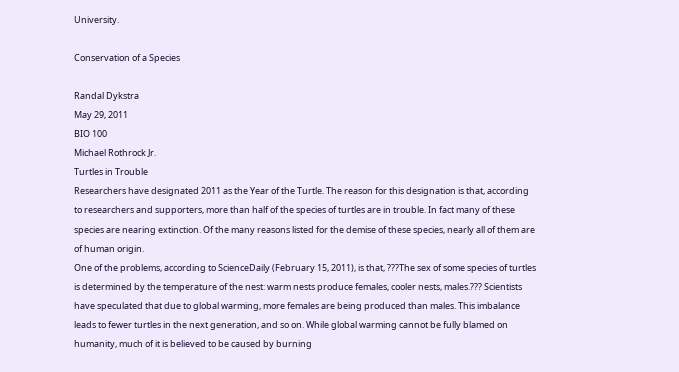University.

Conservation of a Species

Randal Dykstra
May 29, 2011
BIO 100
Michael Rothrock Jr.
Turtles in Trouble
Researchers have designated 2011 as the Year of the Turtle. The reason for this designation is that, according to researchers and supporters, more than half of the species of turtles are in trouble. In fact many of these species are nearing extinction. Of the many reasons listed for the demise of these species, nearly all of them are of human origin.
One of the problems, according to ScienceDaily (February 15, 2011), is that, ???The sex of some species of turtles is determined by the temperature of the nest: warm nests produce females, cooler nests, males.??? Scientists have speculated that due to global warming, more females are being produced than males. This imbalance leads to fewer turtles in the next generation, and so on. While global warming cannot be fully blamed on humanity, much of it is believed to be caused by burning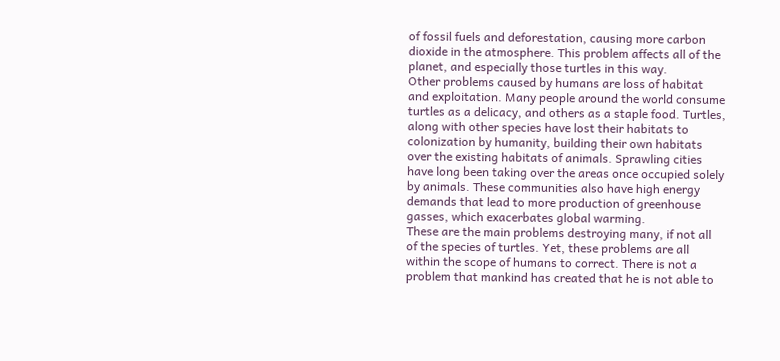of fossil fuels and deforestation, causing more carbon dioxide in the atmosphere. This problem affects all of the planet, and especially those turtles in this way.
Other problems caused by humans are loss of habitat and exploitation. Many people around the world consume turtles as a delicacy, and others as a staple food. Turtles, along with other species have lost their habitats to colonization by humanity, building their own habitats over the existing habitats of animals. Sprawling cities have long been taking over the areas once occupied solely by animals. These communities also have high energy demands that lead to more production of greenhouse gasses, which exacerbates global warming.
These are the main problems destroying many, if not all of the species of turtles. Yet, these problems are all within the scope of humans to correct. There is not a problem that mankind has created that he is not able to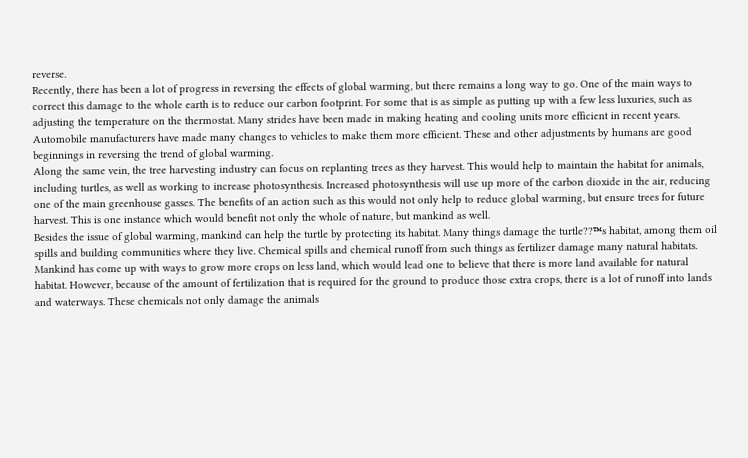reverse.
Recently, there has been a lot of progress in reversing the effects of global warming, but there remains a long way to go. One of the main ways to correct this damage to the whole earth is to reduce our carbon footprint. For some that is as simple as putting up with a few less luxuries, such as adjusting the temperature on the thermostat. Many strides have been made in making heating and cooling units more efficient in recent years. Automobile manufacturers have made many changes to vehicles to make them more efficient. These and other adjustments by humans are good beginnings in reversing the trend of global warming.
Along the same vein, the tree harvesting industry can focus on replanting trees as they harvest. This would help to maintain the habitat for animals, including turtles, as well as working to increase photosynthesis. Increased photosynthesis will use up more of the carbon dioxide in the air, reducing one of the main greenhouse gasses. The benefits of an action such as this would not only help to reduce global warming, but ensure trees for future harvest. This is one instance which would benefit not only the whole of nature, but mankind as well.
Besides the issue of global warming, mankind can help the turtle by protecting its habitat. Many things damage the turtle??™s habitat, among them oil spills and building communities where they live. Chemical spills and chemical runoff from such things as fertilizer damage many natural habitats. Mankind has come up with ways to grow more crops on less land, which would lead one to believe that there is more land available for natural habitat. However, because of the amount of fertilization that is required for the ground to produce those extra crops, there is a lot of runoff into lands and waterways. These chemicals not only damage the animals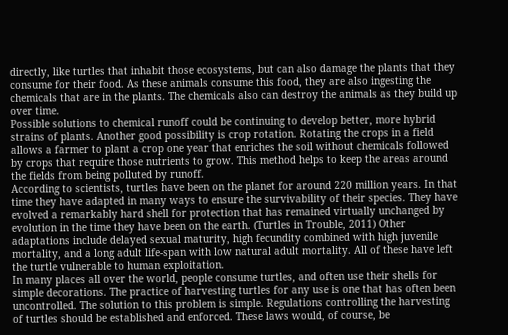directly, like turtles that inhabit those ecosystems, but can also damage the plants that they consume for their food. As these animals consume this food, they are also ingesting the chemicals that are in the plants. The chemicals also can destroy the animals as they build up over time.
Possible solutions to chemical runoff could be continuing to develop better, more hybrid strains of plants. Another good possibility is crop rotation. Rotating the crops in a field allows a farmer to plant a crop one year that enriches the soil without chemicals followed by crops that require those nutrients to grow. This method helps to keep the areas around the fields from being polluted by runoff.
According to scientists, turtles have been on the planet for around 220 million years. In that time they have adapted in many ways to ensure the survivability of their species. They have evolved a remarkably hard shell for protection that has remained virtually unchanged by evolution in the time they have been on the earth. (Turtles in Trouble, 2011) Other adaptations include delayed sexual maturity, high fecundity combined with high juvenile mortality, and a long adult life-span with low natural adult mortality. All of these have left the turtle vulnerable to human exploitation.
In many places all over the world, people consume turtles, and often use their shells for simple decorations. The practice of harvesting turtles for any use is one that has often been uncontrolled. The solution to this problem is simple. Regulations controlling the harvesting of turtles should be established and enforced. These laws would, of course, be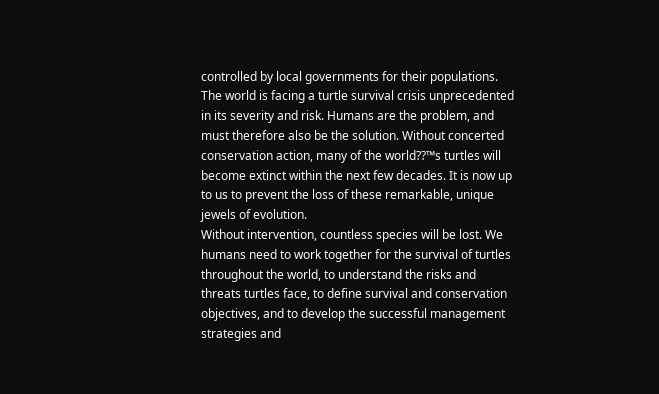controlled by local governments for their populations.
The world is facing a turtle survival crisis unprecedented in its severity and risk. Humans are the problem, and must therefore also be the solution. Without concerted conservation action, many of the world??™s turtles will become extinct within the next few decades. It is now up to us to prevent the loss of these remarkable, unique jewels of evolution.
Without intervention, countless species will be lost. We humans need to work together for the survival of turtles throughout the world, to understand the risks and threats turtles face, to define survival and conservation objectives, and to develop the successful management strategies and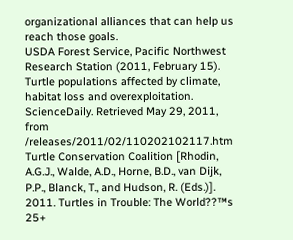organizational alliances that can help us reach those goals.
USDA Forest Service, Pacific Northwest Research Station (2011, February 15). Turtle populations affected by climate, habitat loss and overexploitation. ScienceDaily. Retrieved May 29, 2011, from /releases/2011/02/110202102117.htm
Turtle Conservation Coalition [Rhodin, A.G.J., Walde, A.D., Horne, B.D., van Dijk, P.P., Blanck, T., and Hudson, R. (Eds.)]. 2011. Turtles in Trouble: The World??™s 25+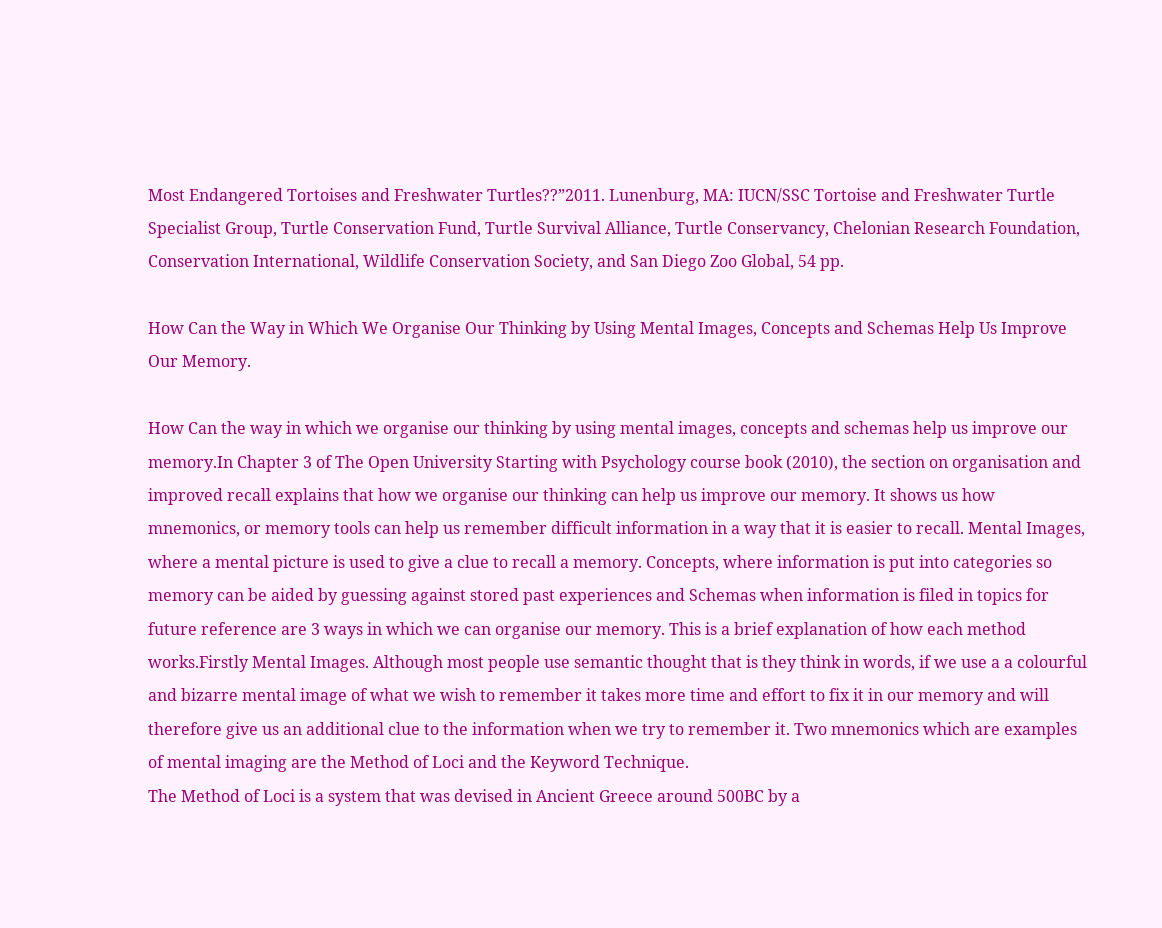Most Endangered Tortoises and Freshwater Turtles??”2011. Lunenburg, MA: IUCN/SSC Tortoise and Freshwater Turtle Specialist Group, Turtle Conservation Fund, Turtle Survival Alliance, Turtle Conservancy, Chelonian Research Foundation, Conservation International, Wildlife Conservation Society, and San Diego Zoo Global, 54 pp.

How Can the Way in Which We Organise Our Thinking by Using Mental Images, Concepts and Schemas Help Us Improve Our Memory.

How Can the way in which we organise our thinking by using mental images, concepts and schemas help us improve our memory.In Chapter 3 of The Open University Starting with Psychology course book (2010), the section on organisation and improved recall explains that how we organise our thinking can help us improve our memory. It shows us how mnemonics, or memory tools can help us remember difficult information in a way that it is easier to recall. Mental Images, where a mental picture is used to give a clue to recall a memory. Concepts, where information is put into categories so memory can be aided by guessing against stored past experiences and Schemas when information is filed in topics for future reference are 3 ways in which we can organise our memory. This is a brief explanation of how each method works.Firstly Mental Images. Although most people use semantic thought that is they think in words, if we use a a colourful and bizarre mental image of what we wish to remember it takes more time and effort to fix it in our memory and will therefore give us an additional clue to the information when we try to remember it. Two mnemonics which are examples of mental imaging are the Method of Loci and the Keyword Technique.
The Method of Loci is a system that was devised in Ancient Greece around 500BC by a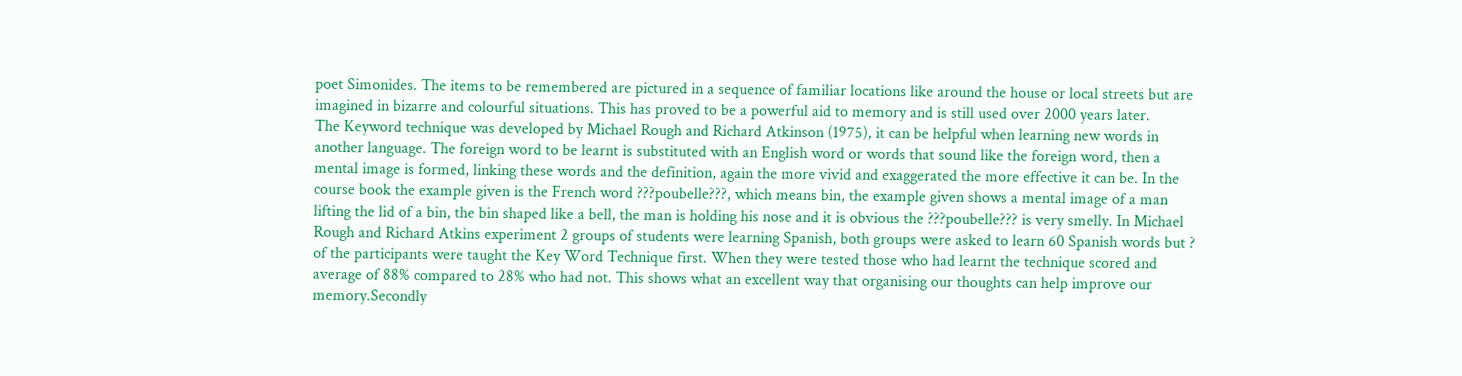poet Simonides. The items to be remembered are pictured in a sequence of familiar locations like around the house or local streets but are imagined in bizarre and colourful situations. This has proved to be a powerful aid to memory and is still used over 2000 years later.
The Keyword technique was developed by Michael Rough and Richard Atkinson (1975), it can be helpful when learning new words in another language. The foreign word to be learnt is substituted with an English word or words that sound like the foreign word, then a mental image is formed, linking these words and the definition, again the more vivid and exaggerated the more effective it can be. In the course book the example given is the French word ???poubelle???, which means bin, the example given shows a mental image of a man lifting the lid of a bin, the bin shaped like a bell, the man is holding his nose and it is obvious the ???poubelle??? is very smelly. In Michael Rough and Richard Atkins experiment 2 groups of students were learning Spanish, both groups were asked to learn 60 Spanish words but ? of the participants were taught the Key Word Technique first. When they were tested those who had learnt the technique scored and average of 88% compared to 28% who had not. This shows what an excellent way that organising our thoughts can help improve our memory.Secondly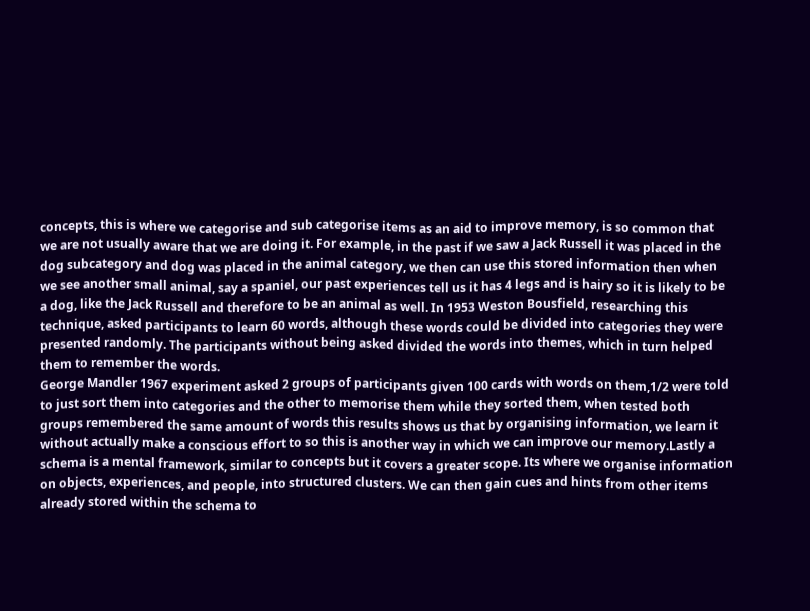concepts, this is where we categorise and sub categorise items as an aid to improve memory, is so common that we are not usually aware that we are doing it. For example, in the past if we saw a Jack Russell it was placed in the dog subcategory and dog was placed in the animal category, we then can use this stored information then when we see another small animal, say a spaniel, our past experiences tell us it has 4 legs and is hairy so it is likely to be a dog, like the Jack Russell and therefore to be an animal as well. In 1953 Weston Bousfield, researching this technique, asked participants to learn 60 words, although these words could be divided into categories they were presented randomly. The participants without being asked divided the words into themes, which in turn helped them to remember the words.
George Mandler 1967 experiment asked 2 groups of participants given 100 cards with words on them,1/2 were told to just sort them into categories and the other to memorise them while they sorted them, when tested both groups remembered the same amount of words this results shows us that by organising information, we learn it without actually make a conscious effort to so this is another way in which we can improve our memory.Lastly a schema is a mental framework, similar to concepts but it covers a greater scope. Its where we organise information on objects, experiences, and people, into structured clusters. We can then gain cues and hints from other items already stored within the schema to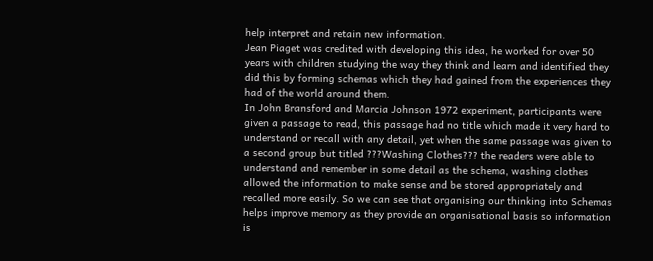help interpret and retain new information.
Jean Piaget was credited with developing this idea, he worked for over 50 years with children studying the way they think and learn and identified they did this by forming schemas which they had gained from the experiences they had of the world around them.
In John Bransford and Marcia Johnson 1972 experiment, participants were given a passage to read, this passage had no title which made it very hard to understand or recall with any detail, yet when the same passage was given to a second group but titled ???Washing Clothes??? the readers were able to understand and remember in some detail as the schema, washing clothes allowed the information to make sense and be stored appropriately and recalled more easily. So we can see that organising our thinking into Schemas helps improve memory as they provide an organisational basis so information is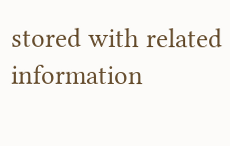stored with related information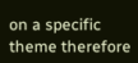on a specific theme therefore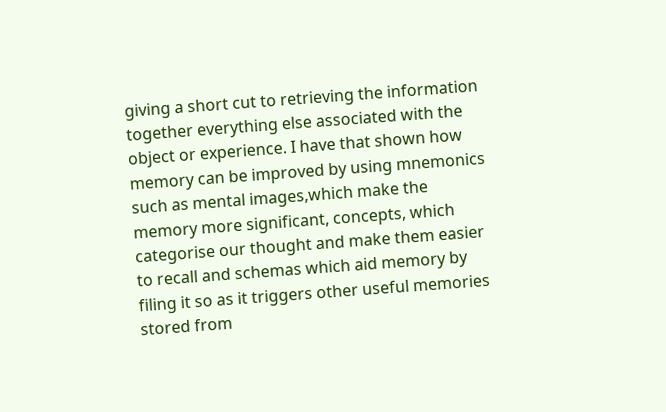giving a short cut to retrieving the information together everything else associated with the object or experience. I have that shown how memory can be improved by using mnemonics such as mental images,which make the memory more significant, concepts, which categorise our thought and make them easier to recall and schemas which aid memory by filing it so as it triggers other useful memories stored from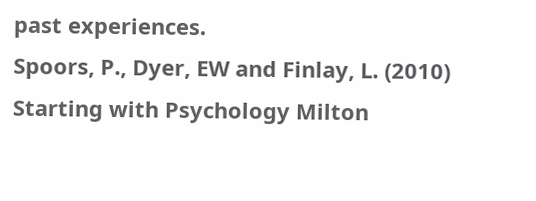past experiences.
Spoors, P., Dyer, EW and Finlay, L. (2010) Starting with Psychology Milton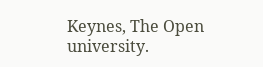Keynes, The Open university.